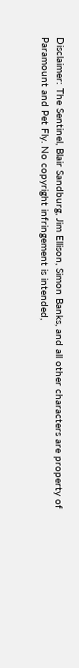Disclaimer: The Sentinel, Blair Sandburg, Jim Ellison, Simon Banks, and all other characters are property of Paramount and Pet Fly. No copyright infringement is intended,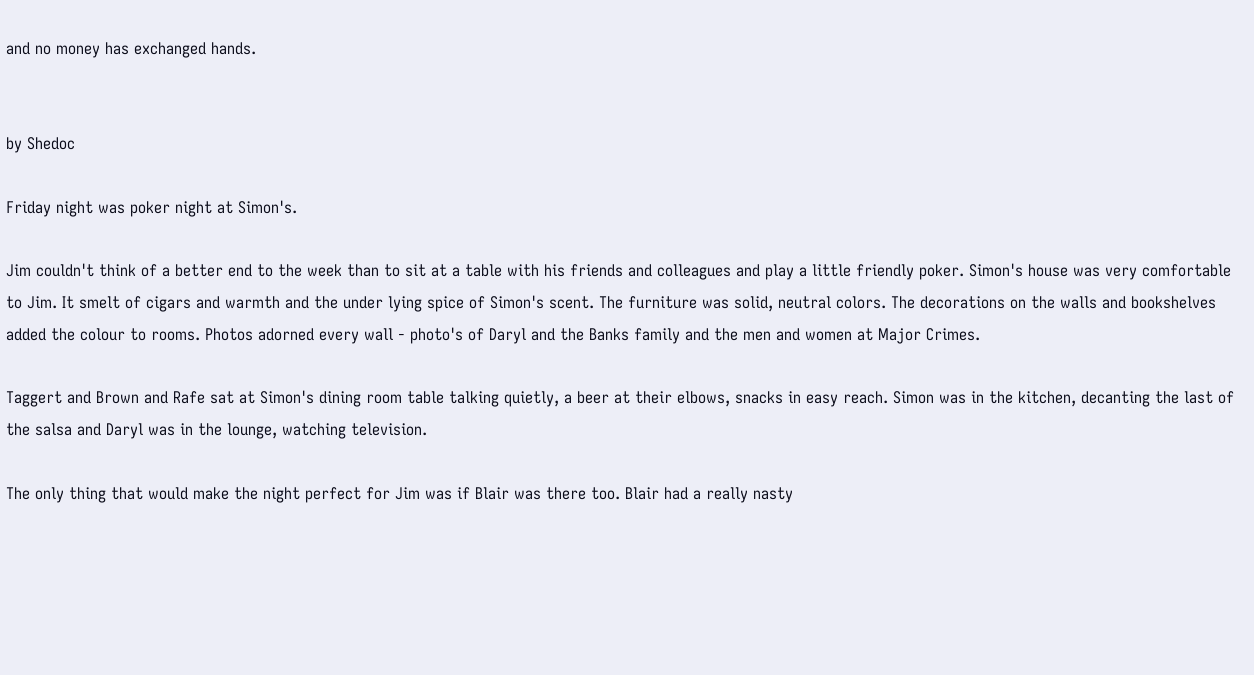and no money has exchanged hands.


by Shedoc

Friday night was poker night at Simon's.

Jim couldn't think of a better end to the week than to sit at a table with his friends and colleagues and play a little friendly poker. Simon's house was very comfortable to Jim. It smelt of cigars and warmth and the under lying spice of Simon's scent. The furniture was solid, neutral colors. The decorations on the walls and bookshelves added the colour to rooms. Photos adorned every wall - photo's of Daryl and the Banks family and the men and women at Major Crimes.

Taggert and Brown and Rafe sat at Simon's dining room table talking quietly, a beer at their elbows, snacks in easy reach. Simon was in the kitchen, decanting the last of the salsa and Daryl was in the lounge, watching television.

The only thing that would make the night perfect for Jim was if Blair was there too. Blair had a really nasty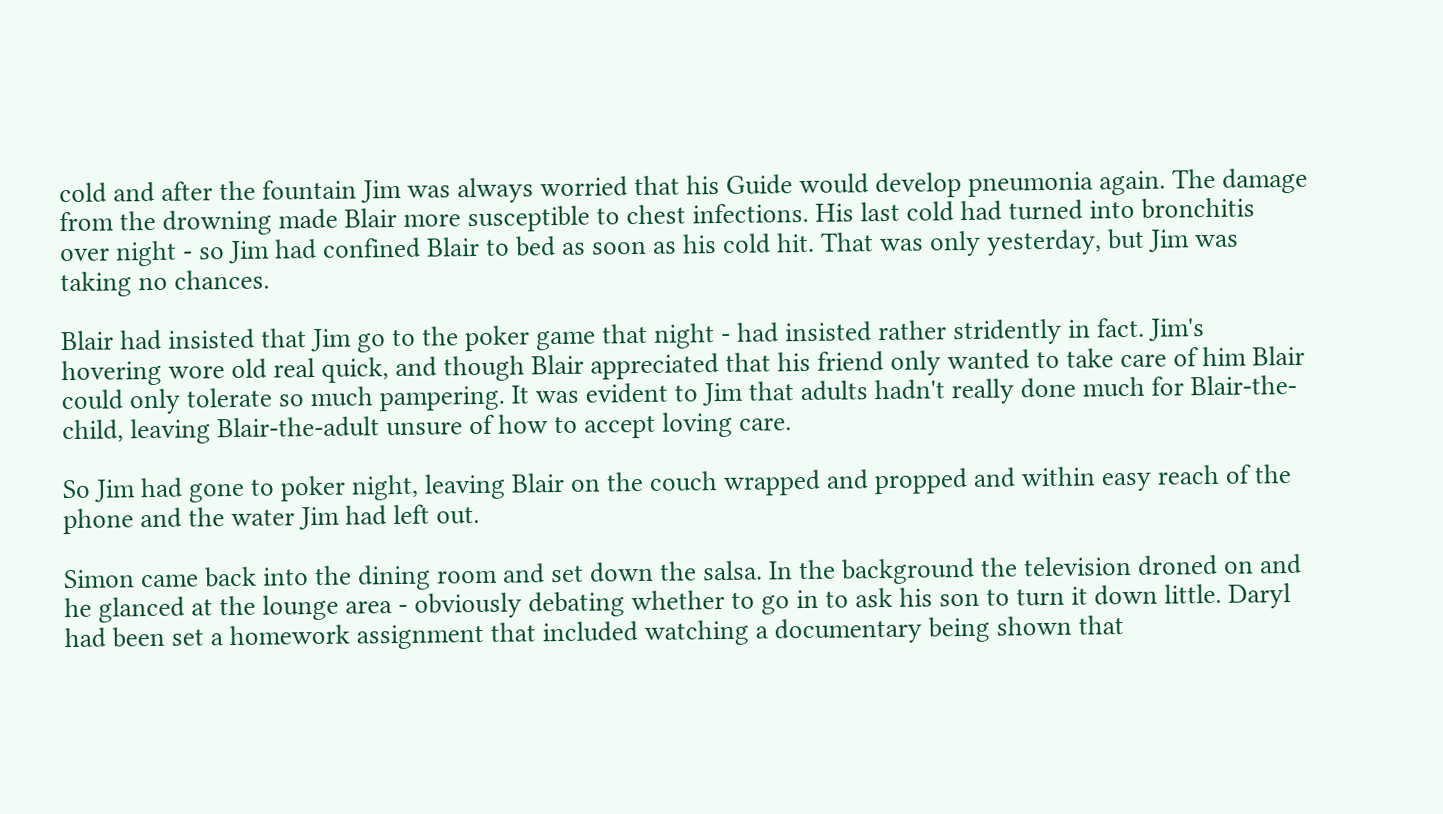cold and after the fountain Jim was always worried that his Guide would develop pneumonia again. The damage from the drowning made Blair more susceptible to chest infections. His last cold had turned into bronchitis over night - so Jim had confined Blair to bed as soon as his cold hit. That was only yesterday, but Jim was taking no chances.

Blair had insisted that Jim go to the poker game that night - had insisted rather stridently in fact. Jim's hovering wore old real quick, and though Blair appreciated that his friend only wanted to take care of him Blair could only tolerate so much pampering. It was evident to Jim that adults hadn't really done much for Blair-the-child, leaving Blair-the-adult unsure of how to accept loving care.

So Jim had gone to poker night, leaving Blair on the couch wrapped and propped and within easy reach of the phone and the water Jim had left out.

Simon came back into the dining room and set down the salsa. In the background the television droned on and he glanced at the lounge area - obviously debating whether to go in to ask his son to turn it down little. Daryl had been set a homework assignment that included watching a documentary being shown that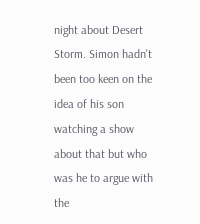night about Desert Storm. Simon hadn't been too keen on the idea of his son watching a show about that but who was he to argue with the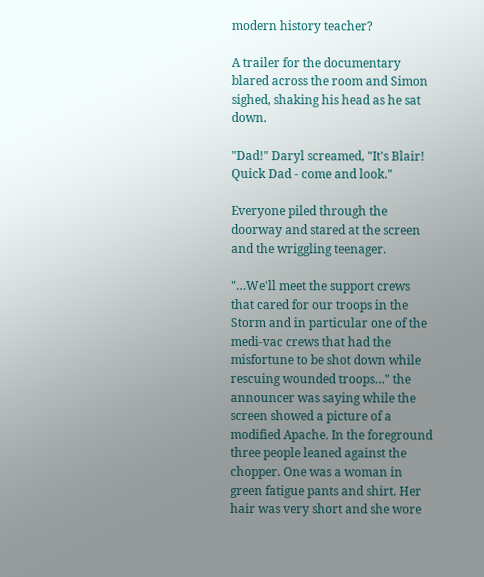modern history teacher?

A trailer for the documentary blared across the room and Simon sighed, shaking his head as he sat down.

"Dad!" Daryl screamed, "It's Blair! Quick Dad - come and look."

Everyone piled through the doorway and stared at the screen and the wriggling teenager.

"…We'll meet the support crews that cared for our troops in the Storm and in particular one of the medi-vac crews that had the misfortune to be shot down while rescuing wounded troops…" the announcer was saying while the screen showed a picture of a modified Apache. In the foreground three people leaned against the chopper. One was a woman in green fatigue pants and shirt. Her hair was very short and she wore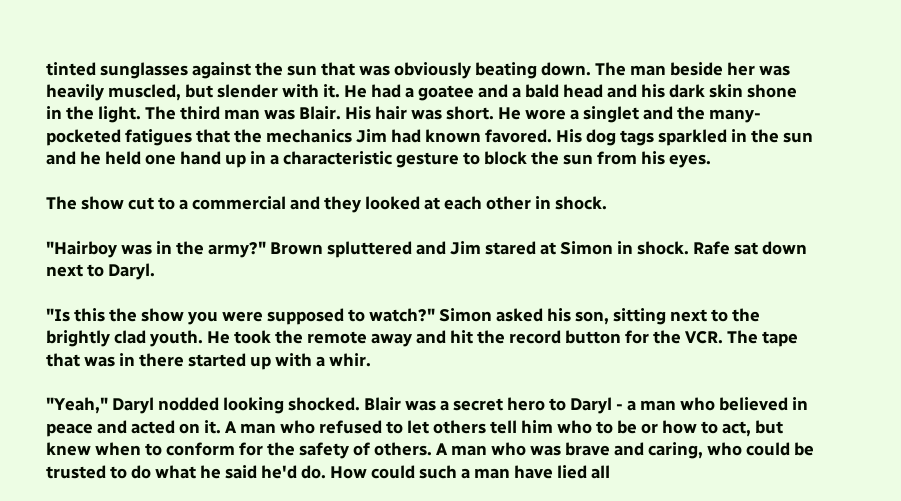tinted sunglasses against the sun that was obviously beating down. The man beside her was heavily muscled, but slender with it. He had a goatee and a bald head and his dark skin shone in the light. The third man was Blair. His hair was short. He wore a singlet and the many-pocketed fatigues that the mechanics Jim had known favored. His dog tags sparkled in the sun and he held one hand up in a characteristic gesture to block the sun from his eyes.

The show cut to a commercial and they looked at each other in shock.

"Hairboy was in the army?" Brown spluttered and Jim stared at Simon in shock. Rafe sat down next to Daryl.

"Is this the show you were supposed to watch?" Simon asked his son, sitting next to the brightly clad youth. He took the remote away and hit the record button for the VCR. The tape that was in there started up with a whir.

"Yeah," Daryl nodded looking shocked. Blair was a secret hero to Daryl - a man who believed in peace and acted on it. A man who refused to let others tell him who to be or how to act, but knew when to conform for the safety of others. A man who was brave and caring, who could be trusted to do what he said he'd do. How could such a man have lied all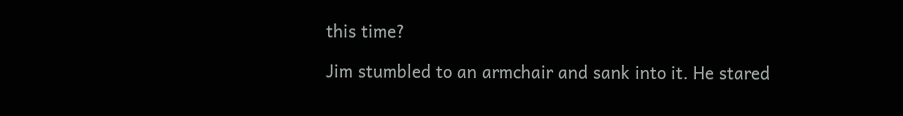this time?

Jim stumbled to an armchair and sank into it. He stared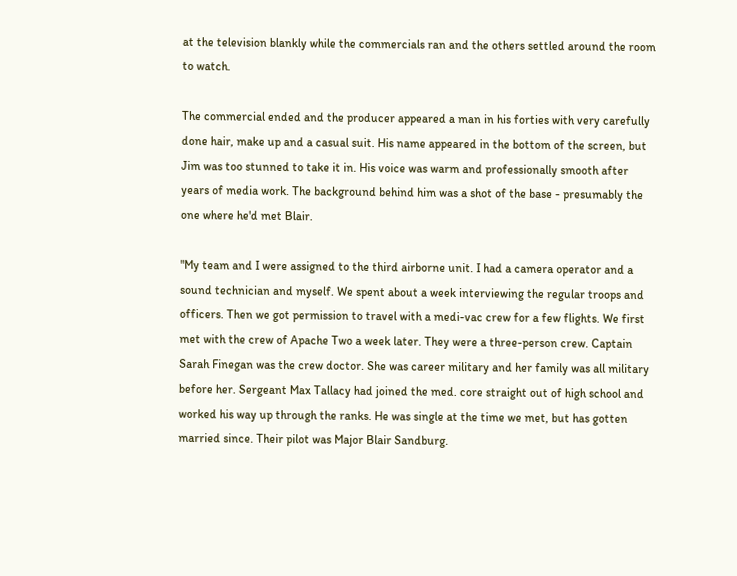at the television blankly while the commercials ran and the others settled around the room to watch.

The commercial ended and the producer appeared a man in his forties with very carefully done hair, make up and a casual suit. His name appeared in the bottom of the screen, but Jim was too stunned to take it in. His voice was warm and professionally smooth after years of media work. The background behind him was a shot of the base - presumably the one where he'd met Blair.

"My team and I were assigned to the third airborne unit. I had a camera operator and a sound technician and myself. We spent about a week interviewing the regular troops and officers. Then we got permission to travel with a medi-vac crew for a few flights. We first met with the crew of Apache Two a week later. They were a three-person crew. Captain Sarah Finegan was the crew doctor. She was career military and her family was all military before her. Sergeant Max Tallacy had joined the med. core straight out of high school and worked his way up through the ranks. He was single at the time we met, but has gotten married since. Their pilot was Major Blair Sandburg.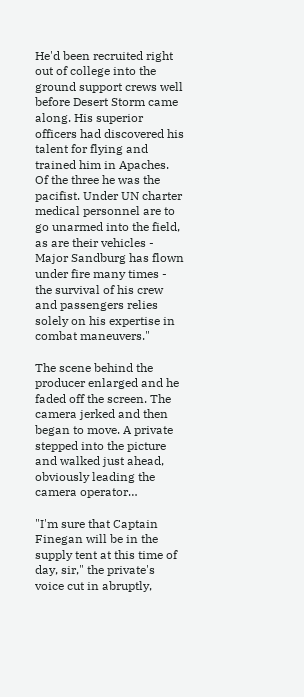He'd been recruited right out of college into the ground support crews well before Desert Storm came along. His superior officers had discovered his talent for flying and trained him in Apaches. Of the three he was the pacifist. Under UN charter medical personnel are to go unarmed into the field, as are their vehicles - Major Sandburg has flown under fire many times - the survival of his crew and passengers relies solely on his expertise in combat maneuvers."

The scene behind the producer enlarged and he faded off the screen. The camera jerked and then began to move. A private stepped into the picture and walked just ahead, obviously leading the camera operator…

"I'm sure that Captain Finegan will be in the supply tent at this time of day, sir," the private's voice cut in abruptly,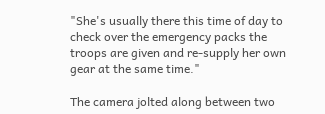"She's usually there this time of day to check over the emergency packs the troops are given and re-supply her own gear at the same time."

The camera jolted along between two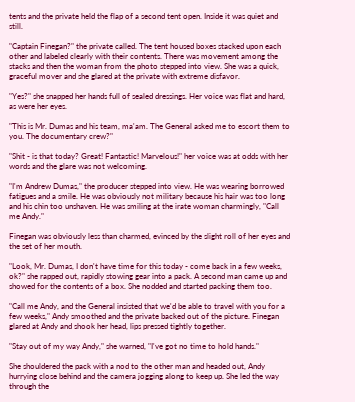tents and the private held the flap of a second tent open. Inside it was quiet and still.

"Captain Finegan?" the private called. The tent housed boxes stacked upon each other and labeled clearly with their contents. There was movement among the stacks and then the woman from the photo stepped into view. She was a quick, graceful mover and she glared at the private with extreme disfavor.

"Yes?" she snapped her hands full of sealed dressings. Her voice was flat and hard, as were her eyes.

"This is Mr. Dumas and his team, ma'am. The General asked me to escort them to you. The documentary crew?"

"Shit - is that today? Great! Fantastic! Marvelous!" her voice was at odds with her words and the glare was not welcoming.

"I'm Andrew Dumas," the producer stepped into view. He was wearing borrowed fatigues and a smile. He was obviously not military because his hair was too long and his chin too unshaven. He was smiling at the irate woman charmingly, "Call me Andy."

Finegan was obviously less than charmed, evinced by the slight roll of her eyes and the set of her mouth.

"Look, Mr. Dumas, I don't have time for this today - come back in a few weeks, ok?" she rapped out, rapidly stowing gear into a pack. A second man came up and showed for the contents of a box. She nodded and started packing them too.

"Call me Andy, and the General insisted that we'd be able to travel with you for a few weeks," Andy smoothed and the private backed out of the picture. Finegan glared at Andy and shook her head, lips pressed tightly together.

"Stay out of my way Andy," she warned, "I've got no time to hold hands."

She shouldered the pack with a nod to the other man and headed out, Andy hurrying close behind and the camera jogging along to keep up. She led the way through the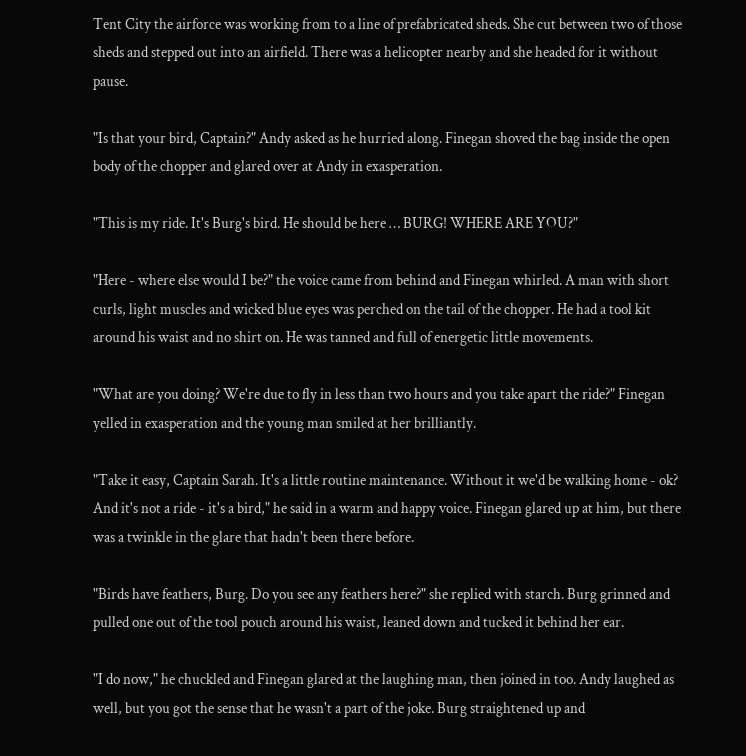Tent City the airforce was working from to a line of prefabricated sheds. She cut between two of those sheds and stepped out into an airfield. There was a helicopter nearby and she headed for it without pause.

"Is that your bird, Captain?" Andy asked as he hurried along. Finegan shoved the bag inside the open body of the chopper and glared over at Andy in exasperation.

"This is my ride. It's Burg's bird. He should be here … BURG! WHERE ARE YOU?"

"Here - where else would I be?" the voice came from behind and Finegan whirled. A man with short curls, light muscles and wicked blue eyes was perched on the tail of the chopper. He had a tool kit around his waist and no shirt on. He was tanned and full of energetic little movements.

"What are you doing? We're due to fly in less than two hours and you take apart the ride?" Finegan yelled in exasperation and the young man smiled at her brilliantly.

"Take it easy, Captain Sarah. It's a little routine maintenance. Without it we'd be walking home - ok? And it's not a ride - it's a bird," he said in a warm and happy voice. Finegan glared up at him, but there was a twinkle in the glare that hadn't been there before.

"Birds have feathers, Burg. Do you see any feathers here?" she replied with starch. Burg grinned and pulled one out of the tool pouch around his waist, leaned down and tucked it behind her ear.

"I do now," he chuckled and Finegan glared at the laughing man, then joined in too. Andy laughed as well, but you got the sense that he wasn't a part of the joke. Burg straightened up and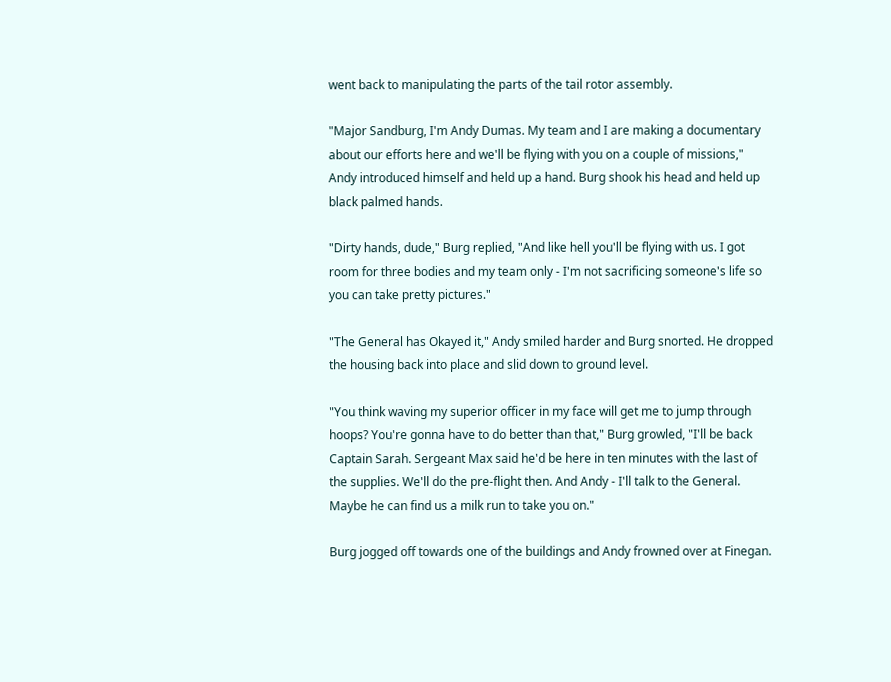went back to manipulating the parts of the tail rotor assembly.

"Major Sandburg, I'm Andy Dumas. My team and I are making a documentary about our efforts here and we'll be flying with you on a couple of missions," Andy introduced himself and held up a hand. Burg shook his head and held up black palmed hands.

"Dirty hands, dude," Burg replied, "And like hell you'll be flying with us. I got room for three bodies and my team only - I'm not sacrificing someone's life so you can take pretty pictures."

"The General has Okayed it," Andy smiled harder and Burg snorted. He dropped the housing back into place and slid down to ground level.

"You think waving my superior officer in my face will get me to jump through hoops? You're gonna have to do better than that," Burg growled, "I'll be back Captain Sarah. Sergeant Max said he'd be here in ten minutes with the last of the supplies. We'll do the pre-flight then. And Andy - I'll talk to the General. Maybe he can find us a milk run to take you on."

Burg jogged off towards one of the buildings and Andy frowned over at Finegan.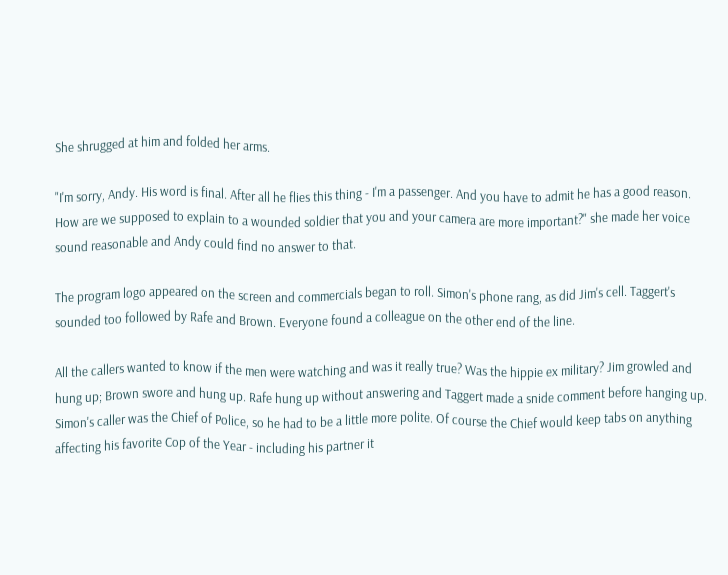She shrugged at him and folded her arms.

"I'm sorry, Andy. His word is final. After all he flies this thing - I'm a passenger. And you have to admit he has a good reason. How are we supposed to explain to a wounded soldier that you and your camera are more important?" she made her voice sound reasonable and Andy could find no answer to that.

The program logo appeared on the screen and commercials began to roll. Simon's phone rang, as did Jim's cell. Taggert's sounded too followed by Rafe and Brown. Everyone found a colleague on the other end of the line.

All the callers wanted to know if the men were watching and was it really true? Was the hippie ex military? Jim growled and hung up; Brown swore and hung up. Rafe hung up without answering and Taggert made a snide comment before hanging up. Simon's caller was the Chief of Police, so he had to be a little more polite. Of course the Chief would keep tabs on anything affecting his favorite Cop of the Year - including his partner it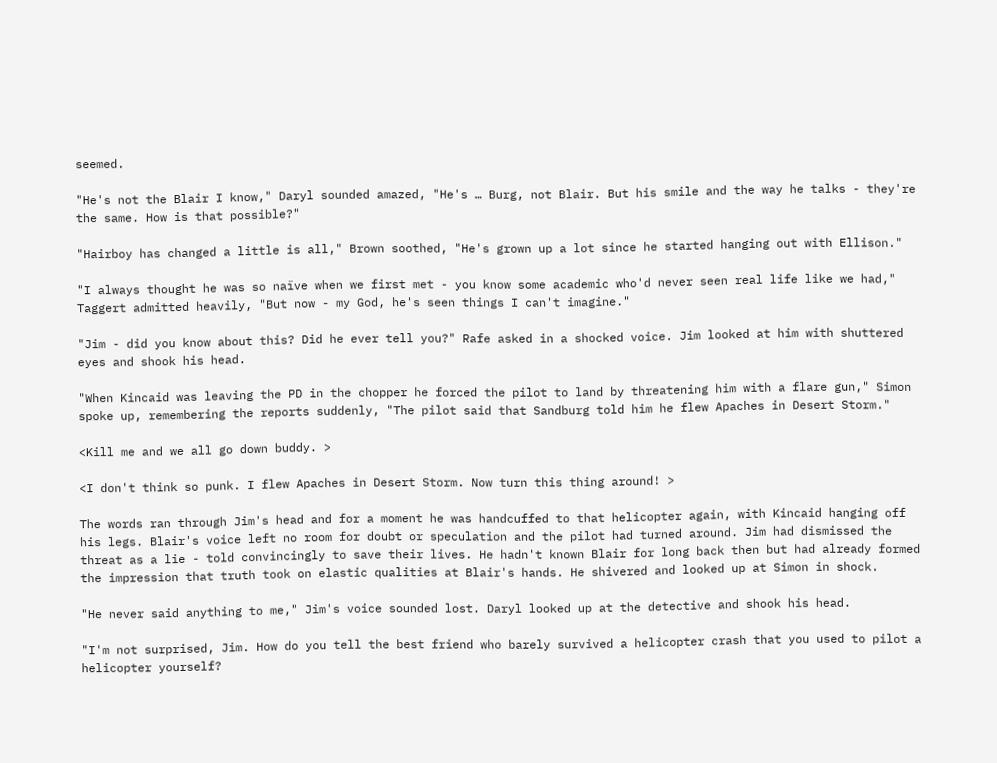seemed.

"He's not the Blair I know," Daryl sounded amazed, "He's … Burg, not Blair. But his smile and the way he talks - they're the same. How is that possible?"

"Hairboy has changed a little is all," Brown soothed, "He's grown up a lot since he started hanging out with Ellison."

"I always thought he was so naïve when we first met - you know some academic who'd never seen real life like we had," Taggert admitted heavily, "But now - my God, he's seen things I can't imagine."

"Jim - did you know about this? Did he ever tell you?" Rafe asked in a shocked voice. Jim looked at him with shuttered eyes and shook his head.

"When Kincaid was leaving the PD in the chopper he forced the pilot to land by threatening him with a flare gun," Simon spoke up, remembering the reports suddenly, "The pilot said that Sandburg told him he flew Apaches in Desert Storm."

<Kill me and we all go down buddy. >

<I don't think so punk. I flew Apaches in Desert Storm. Now turn this thing around! >

The words ran through Jim's head and for a moment he was handcuffed to that helicopter again, with Kincaid hanging off his legs. Blair's voice left no room for doubt or speculation and the pilot had turned around. Jim had dismissed the threat as a lie - told convincingly to save their lives. He hadn't known Blair for long back then but had already formed the impression that truth took on elastic qualities at Blair's hands. He shivered and looked up at Simon in shock.

"He never said anything to me," Jim's voice sounded lost. Daryl looked up at the detective and shook his head.

"I'm not surprised, Jim. How do you tell the best friend who barely survived a helicopter crash that you used to pilot a helicopter yourself?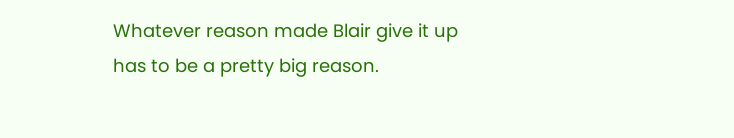Whatever reason made Blair give it up has to be a pretty big reason.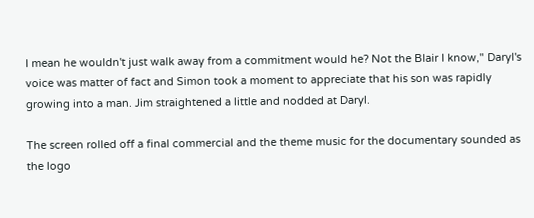I mean he wouldn't just walk away from a commitment would he? Not the Blair I know," Daryl's voice was matter of fact and Simon took a moment to appreciate that his son was rapidly growing into a man. Jim straightened a little and nodded at Daryl.

The screen rolled off a final commercial and the theme music for the documentary sounded as the logo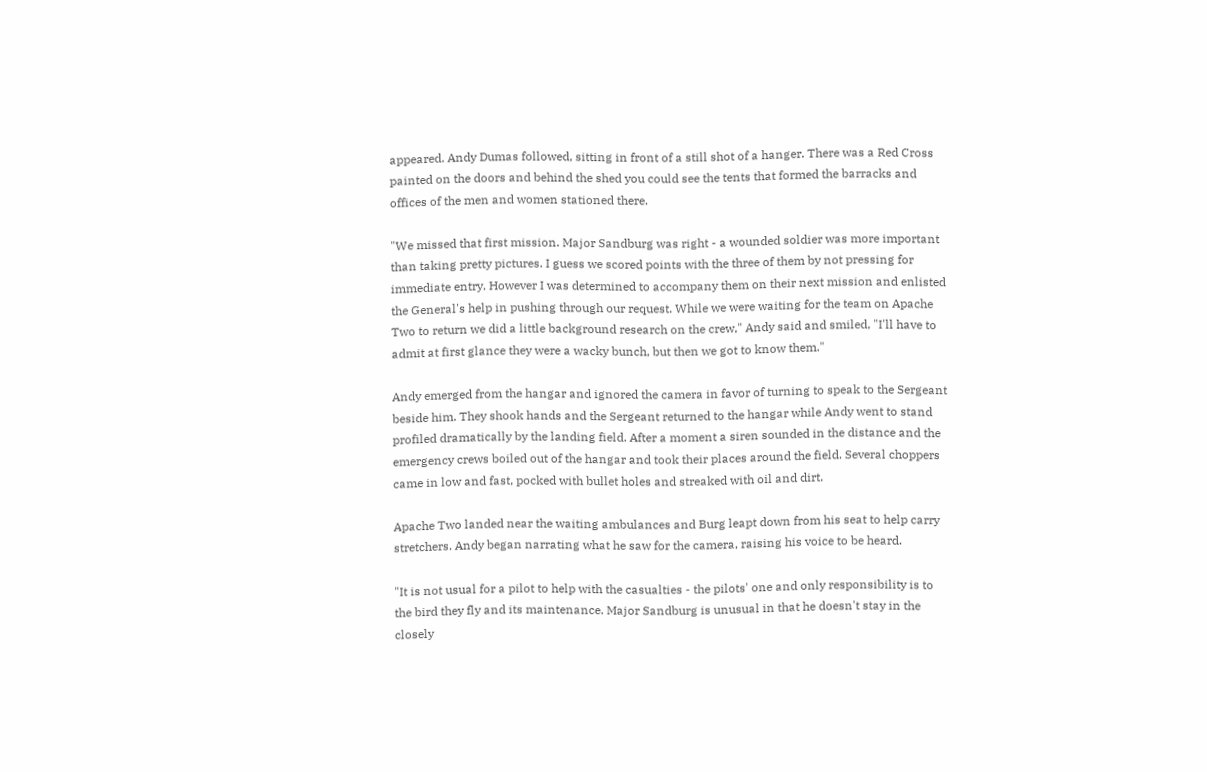appeared. Andy Dumas followed, sitting in front of a still shot of a hanger. There was a Red Cross painted on the doors and behind the shed you could see the tents that formed the barracks and offices of the men and women stationed there.

"We missed that first mission. Major Sandburg was right - a wounded soldier was more important than taking pretty pictures. I guess we scored points with the three of them by not pressing for immediate entry. However I was determined to accompany them on their next mission and enlisted the General's help in pushing through our request. While we were waiting for the team on Apache Two to return we did a little background research on the crew," Andy said and smiled, "I'll have to admit at first glance they were a wacky bunch, but then we got to know them."

Andy emerged from the hangar and ignored the camera in favor of turning to speak to the Sergeant beside him. They shook hands and the Sergeant returned to the hangar while Andy went to stand profiled dramatically by the landing field. After a moment a siren sounded in the distance and the emergency crews boiled out of the hangar and took their places around the field. Several choppers came in low and fast, pocked with bullet holes and streaked with oil and dirt.

Apache Two landed near the waiting ambulances and Burg leapt down from his seat to help carry stretchers. Andy began narrating what he saw for the camera, raising his voice to be heard.

"It is not usual for a pilot to help with the casualties - the pilots' one and only responsibility is to the bird they fly and its maintenance. Major Sandburg is unusual in that he doesn't stay in the closely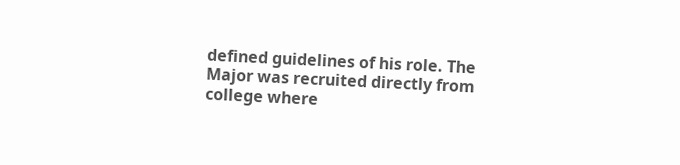defined guidelines of his role. The Major was recruited directly from college where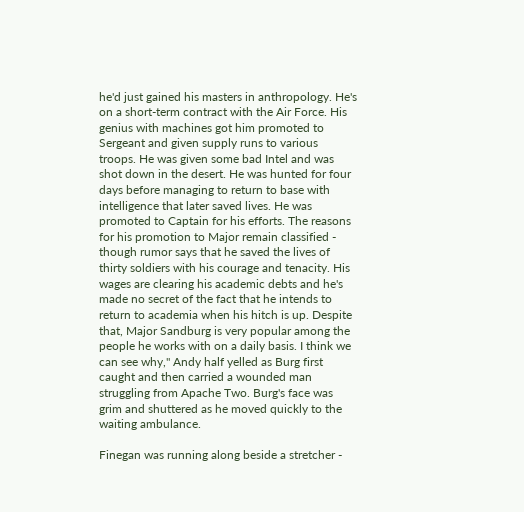he'd just gained his masters in anthropology. He's on a short-term contract with the Air Force. His genius with machines got him promoted to Sergeant and given supply runs to various troops. He was given some bad Intel and was shot down in the desert. He was hunted for four days before managing to return to base with intelligence that later saved lives. He was promoted to Captain for his efforts. The reasons for his promotion to Major remain classified - though rumor says that he saved the lives of thirty soldiers with his courage and tenacity. His wages are clearing his academic debts and he's made no secret of the fact that he intends to return to academia when his hitch is up. Despite that, Major Sandburg is very popular among the people he works with on a daily basis. I think we can see why," Andy half yelled as Burg first caught and then carried a wounded man struggling from Apache Two. Burg's face was grim and shuttered as he moved quickly to the waiting ambulance.

Finegan was running along beside a stretcher -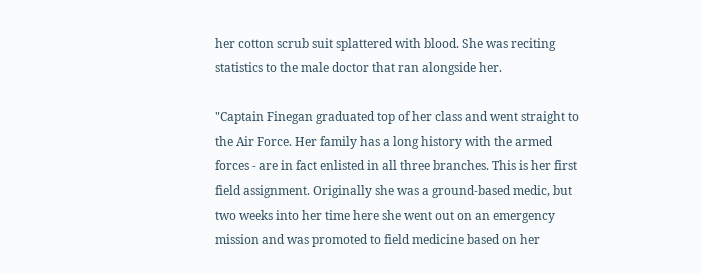her cotton scrub suit splattered with blood. She was reciting statistics to the male doctor that ran alongside her.

"Captain Finegan graduated top of her class and went straight to the Air Force. Her family has a long history with the armed forces - are in fact enlisted in all three branches. This is her first field assignment. Originally she was a ground-based medic, but two weeks into her time here she went out on an emergency mission and was promoted to field medicine based on her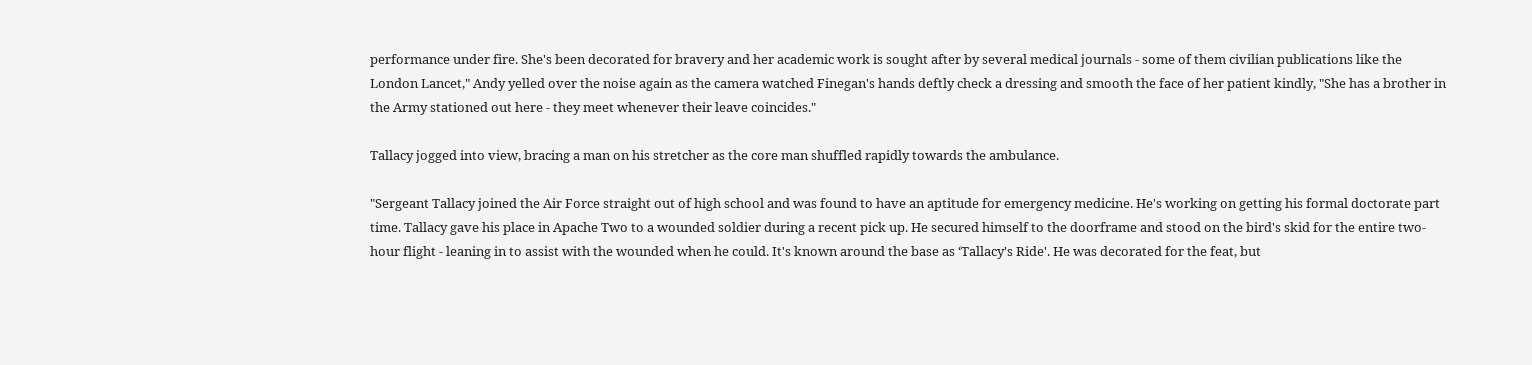performance under fire. She's been decorated for bravery and her academic work is sought after by several medical journals - some of them civilian publications like the London Lancet," Andy yelled over the noise again as the camera watched Finegan's hands deftly check a dressing and smooth the face of her patient kindly, "She has a brother in the Army stationed out here - they meet whenever their leave coincides."

Tallacy jogged into view, bracing a man on his stretcher as the core man shuffled rapidly towards the ambulance.

"Sergeant Tallacy joined the Air Force straight out of high school and was found to have an aptitude for emergency medicine. He's working on getting his formal doctorate part time. Tallacy gave his place in Apache Two to a wounded soldier during a recent pick up. He secured himself to the doorframe and stood on the bird's skid for the entire two-hour flight - leaning in to assist with the wounded when he could. It's known around the base as ‘Tallacy's Ride'. He was decorated for the feat, but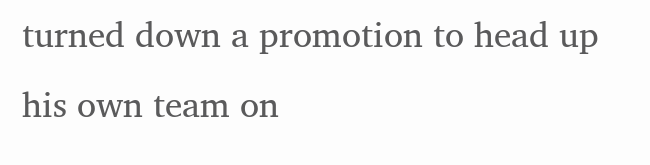turned down a promotion to head up his own team on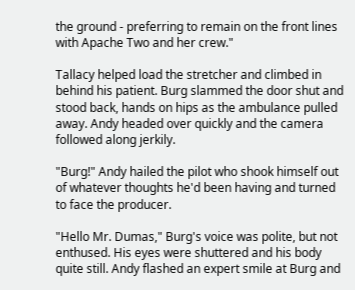the ground - preferring to remain on the front lines with Apache Two and her crew."

Tallacy helped load the stretcher and climbed in behind his patient. Burg slammed the door shut and stood back, hands on hips as the ambulance pulled away. Andy headed over quickly and the camera followed along jerkily.

"Burg!" Andy hailed the pilot who shook himself out of whatever thoughts he'd been having and turned to face the producer.

"Hello Mr. Dumas," Burg's voice was polite, but not enthused. His eyes were shuttered and his body quite still. Andy flashed an expert smile at Burg and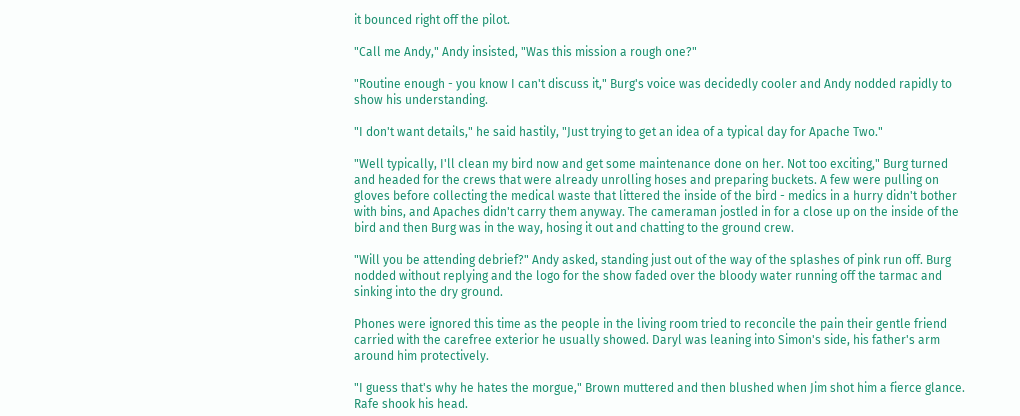it bounced right off the pilot.

"Call me Andy," Andy insisted, "Was this mission a rough one?"

"Routine enough - you know I can't discuss it," Burg's voice was decidedly cooler and Andy nodded rapidly to show his understanding.

"I don't want details," he said hastily, "Just trying to get an idea of a typical day for Apache Two."

"Well typically, I'll clean my bird now and get some maintenance done on her. Not too exciting," Burg turned and headed for the crews that were already unrolling hoses and preparing buckets. A few were pulling on gloves before collecting the medical waste that littered the inside of the bird - medics in a hurry didn't bother with bins, and Apaches didn't carry them anyway. The cameraman jostled in for a close up on the inside of the bird and then Burg was in the way, hosing it out and chatting to the ground crew.

"Will you be attending debrief?" Andy asked, standing just out of the way of the splashes of pink run off. Burg nodded without replying and the logo for the show faded over the bloody water running off the tarmac and sinking into the dry ground.

Phones were ignored this time as the people in the living room tried to reconcile the pain their gentle friend carried with the carefree exterior he usually showed. Daryl was leaning into Simon's side, his father's arm around him protectively.

"I guess that's why he hates the morgue," Brown muttered and then blushed when Jim shot him a fierce glance. Rafe shook his head.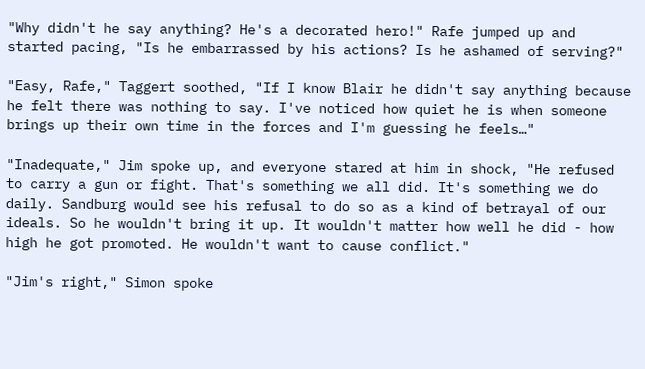"Why didn't he say anything? He's a decorated hero!" Rafe jumped up and started pacing, "Is he embarrassed by his actions? Is he ashamed of serving?"

"Easy, Rafe," Taggert soothed, "If I know Blair he didn't say anything because he felt there was nothing to say. I've noticed how quiet he is when someone brings up their own time in the forces and I'm guessing he feels…"

"Inadequate," Jim spoke up, and everyone stared at him in shock, "He refused to carry a gun or fight. That's something we all did. It's something we do daily. Sandburg would see his refusal to do so as a kind of betrayal of our ideals. So he wouldn't bring it up. It wouldn't matter how well he did - how high he got promoted. He wouldn't want to cause conflict."

"Jim's right," Simon spoke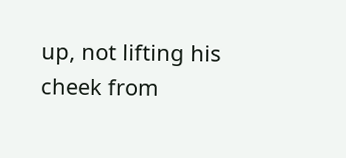up, not lifting his cheek from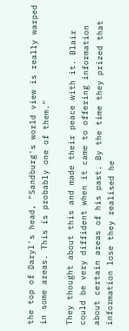the top of Daryl's head, "Sandburg's world view is really warped in some areas. This is probably one of them."

They thought about this and made their peace with it. Blair could be very diffident when it came to offering information about certain areas of his past. By the time they prized that information lose they realised he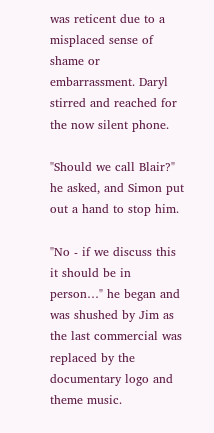was reticent due to a misplaced sense of shame or embarrassment. Daryl stirred and reached for the now silent phone.

"Should we call Blair?" he asked, and Simon put out a hand to stop him.

"No - if we discuss this it should be in person…" he began and was shushed by Jim as the last commercial was replaced by the documentary logo and theme music.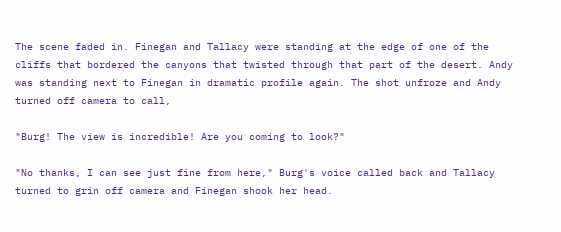The scene faded in. Finegan and Tallacy were standing at the edge of one of the cliffs that bordered the canyons that twisted through that part of the desert. Andy was standing next to Finegan in dramatic profile again. The shot unfroze and Andy turned off camera to call,

"Burg! The view is incredible! Are you coming to look?"

"No thanks, I can see just fine from here," Burg's voice called back and Tallacy turned to grin off camera and Finegan shook her head.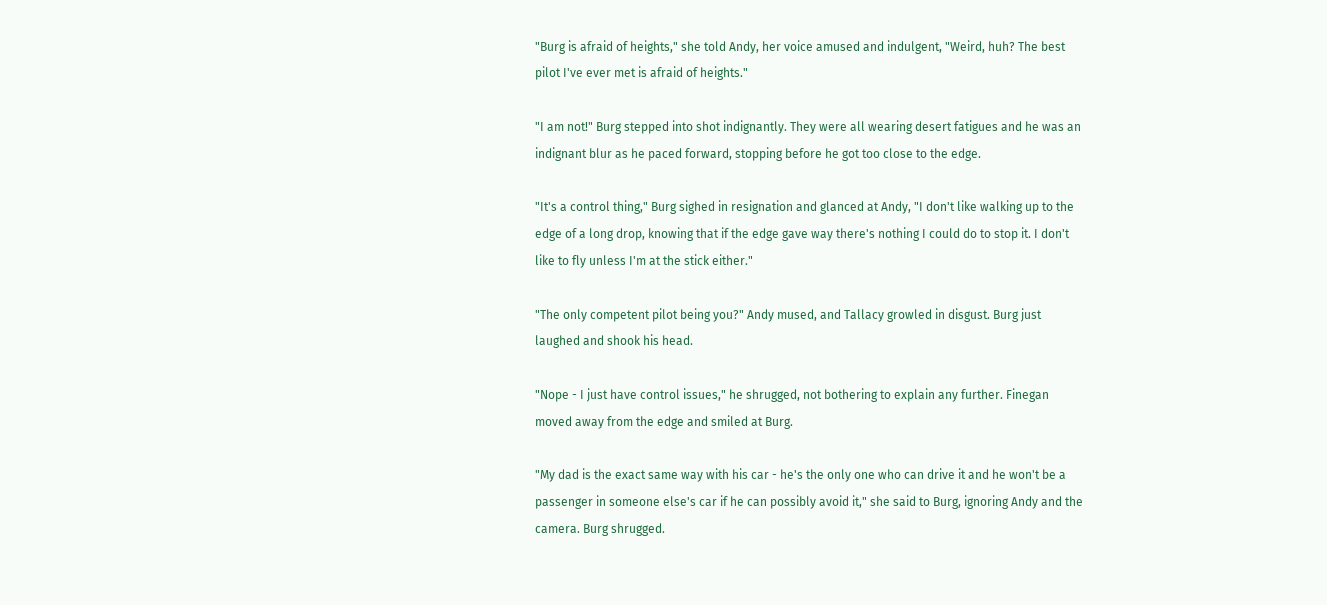"Burg is afraid of heights," she told Andy, her voice amused and indulgent, "Weird, huh? The best pilot I've ever met is afraid of heights."

"I am not!" Burg stepped into shot indignantly. They were all wearing desert fatigues and he was an indignant blur as he paced forward, stopping before he got too close to the edge.

"It's a control thing," Burg sighed in resignation and glanced at Andy, "I don't like walking up to the edge of a long drop, knowing that if the edge gave way there's nothing I could do to stop it. I don't like to fly unless I'm at the stick either."

"The only competent pilot being you?" Andy mused, and Tallacy growled in disgust. Burg just laughed and shook his head.

"Nope - I just have control issues," he shrugged, not bothering to explain any further. Finegan moved away from the edge and smiled at Burg.

"My dad is the exact same way with his car - he's the only one who can drive it and he won't be a passenger in someone else's car if he can possibly avoid it," she said to Burg, ignoring Andy and the camera. Burg shrugged.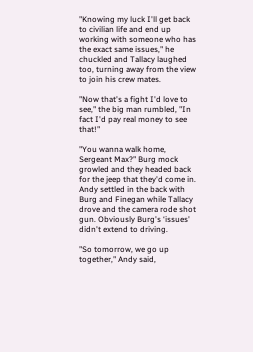"Knowing my luck I'll get back to civilian life and end up working with someone who has the exact same issues," he chuckled and Tallacy laughed too, turning away from the view to join his crew mates.

"Now that's a fight I'd love to see," the big man rumbled, "In fact I'd pay real money to see that!"

"You wanna walk home, Sergeant Max?" Burg mock growled and they headed back for the jeep that they'd come in. Andy settled in the back with Burg and Finegan while Tallacy drove and the camera rode shot gun. Obviously Burg's ‘issues' didn't extend to driving.

"So tomorrow, we go up together," Andy said,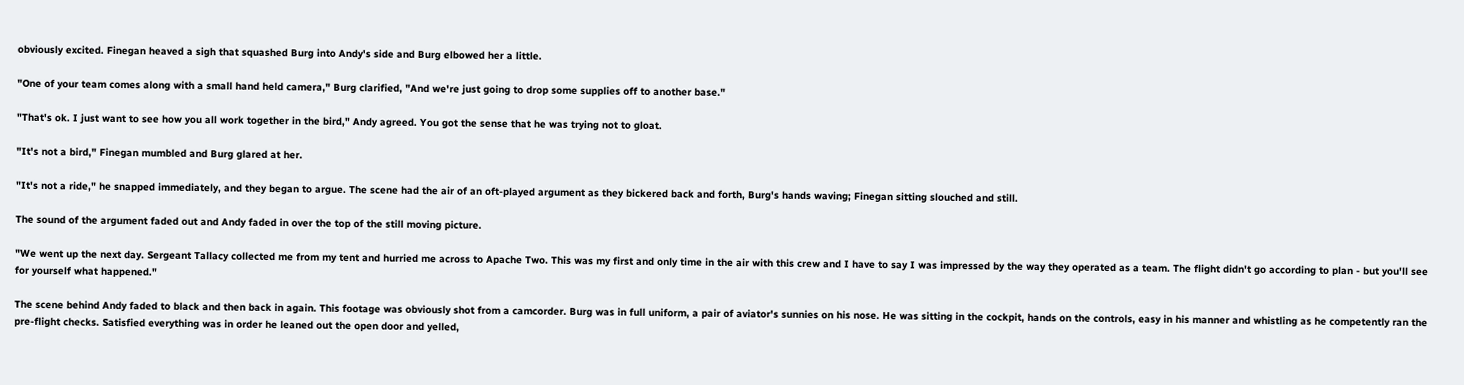obviously excited. Finegan heaved a sigh that squashed Burg into Andy's side and Burg elbowed her a little.

"One of your team comes along with a small hand held camera," Burg clarified, "And we're just going to drop some supplies off to another base."

"That's ok. I just want to see how you all work together in the bird," Andy agreed. You got the sense that he was trying not to gloat.

"It's not a bird," Finegan mumbled and Burg glared at her.

"It's not a ride," he snapped immediately, and they began to argue. The scene had the air of an oft-played argument as they bickered back and forth, Burg's hands waving; Finegan sitting slouched and still.

The sound of the argument faded out and Andy faded in over the top of the still moving picture.

"We went up the next day. Sergeant Tallacy collected me from my tent and hurried me across to Apache Two. This was my first and only time in the air with this crew and I have to say I was impressed by the way they operated as a team. The flight didn't go according to plan - but you'll see for yourself what happened."

The scene behind Andy faded to black and then back in again. This footage was obviously shot from a camcorder. Burg was in full uniform, a pair of aviator's sunnies on his nose. He was sitting in the cockpit, hands on the controls, easy in his manner and whistling as he competently ran the pre-flight checks. Satisfied everything was in order he leaned out the open door and yelled,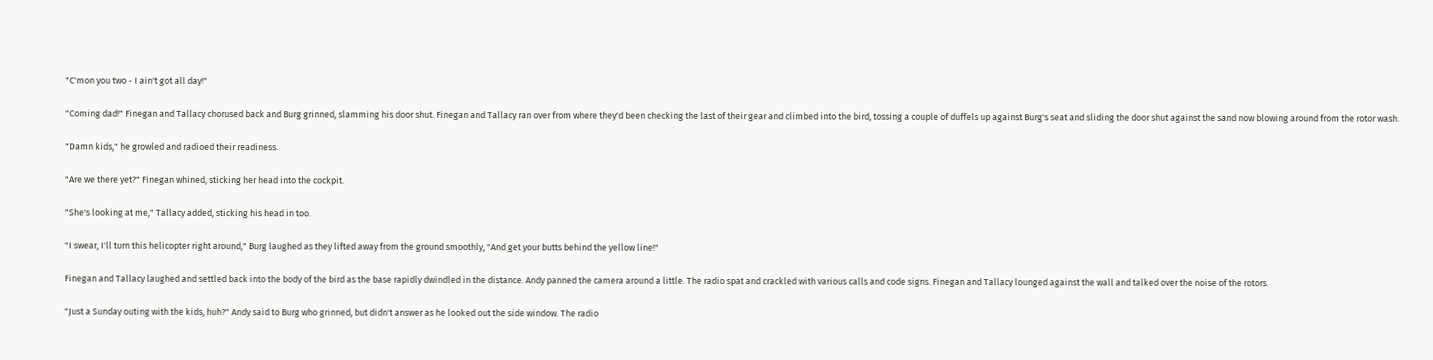"C'mon you two - I ain't got all day!"

"Coming dad!" Finegan and Tallacy chorused back and Burg grinned, slamming his door shut. Finegan and Tallacy ran over from where they'd been checking the last of their gear and climbed into the bird, tossing a couple of duffels up against Burg's seat and sliding the door shut against the sand now blowing around from the rotor wash.

"Damn kids," he growled and radioed their readiness.

"Are we there yet?" Finegan whined, sticking her head into the cockpit.

"She's looking at me," Tallacy added, sticking his head in too.

"I swear, I'll turn this helicopter right around," Burg laughed as they lifted away from the ground smoothly, "And get your butts behind the yellow line!"

Finegan and Tallacy laughed and settled back into the body of the bird as the base rapidly dwindled in the distance. Andy panned the camera around a little. The radio spat and crackled with various calls and code signs. Finegan and Tallacy lounged against the wall and talked over the noise of the rotors.

"Just a Sunday outing with the kids, huh?" Andy said to Burg who grinned, but didn't answer as he looked out the side window. The radio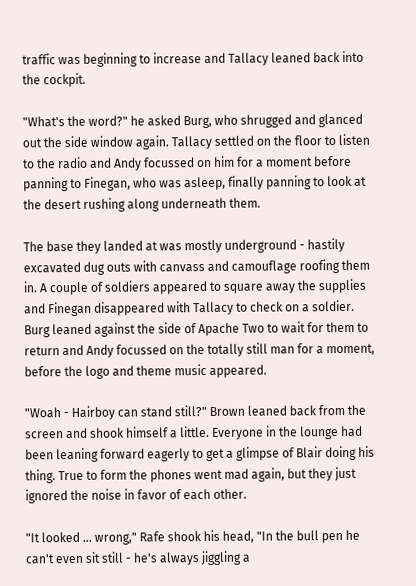traffic was beginning to increase and Tallacy leaned back into the cockpit.

"What's the word?" he asked Burg, who shrugged and glanced out the side window again. Tallacy settled on the floor to listen to the radio and Andy focussed on him for a moment before panning to Finegan, who was asleep, finally panning to look at the desert rushing along underneath them.

The base they landed at was mostly underground - hastily excavated dug outs with canvass and camouflage roofing them in. A couple of soldiers appeared to square away the supplies and Finegan disappeared with Tallacy to check on a soldier. Burg leaned against the side of Apache Two to wait for them to return and Andy focussed on the totally still man for a moment, before the logo and theme music appeared.

"Woah - Hairboy can stand still?" Brown leaned back from the screen and shook himself a little. Everyone in the lounge had been leaning forward eagerly to get a glimpse of Blair doing his thing. True to form the phones went mad again, but they just ignored the noise in favor of each other.

"It looked ... wrong," Rafe shook his head, "In the bull pen he can't even sit still - he's always jiggling a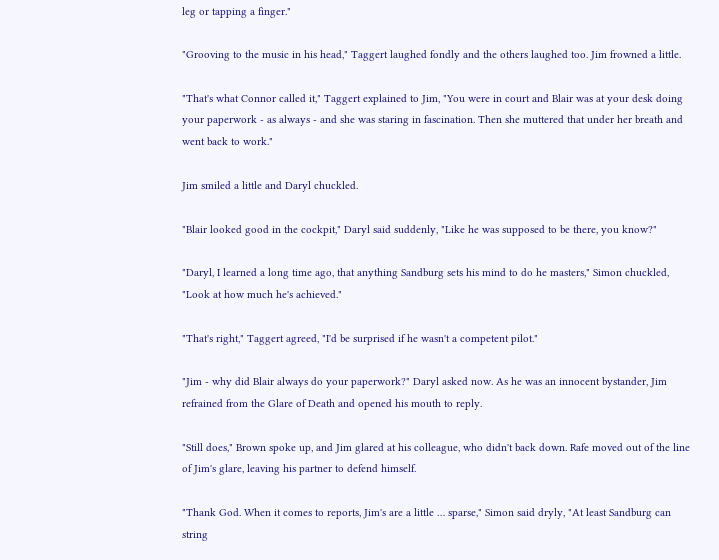leg or tapping a finger."

"Grooving to the music in his head," Taggert laughed fondly and the others laughed too. Jim frowned a little.

"That's what Connor called it," Taggert explained to Jim, "You were in court and Blair was at your desk doing your paperwork - as always - and she was staring in fascination. Then she muttered that under her breath and went back to work."

Jim smiled a little and Daryl chuckled.

"Blair looked good in the cockpit," Daryl said suddenly, "Like he was supposed to be there, you know?"

"Daryl, I learned a long time ago, that anything Sandburg sets his mind to do he masters," Simon chuckled, "Look at how much he's achieved."

"That's right," Taggert agreed, "I'd be surprised if he wasn't a competent pilot."

"Jim - why did Blair always do your paperwork?" Daryl asked now. As he was an innocent bystander, Jim refrained from the Glare of Death and opened his mouth to reply.

"Still does," Brown spoke up, and Jim glared at his colleague, who didn't back down. Rafe moved out of the line of Jim's glare, leaving his partner to defend himself.

"Thank God. When it comes to reports, Jim's are a little … sparse," Simon said dryly, "At least Sandburg can string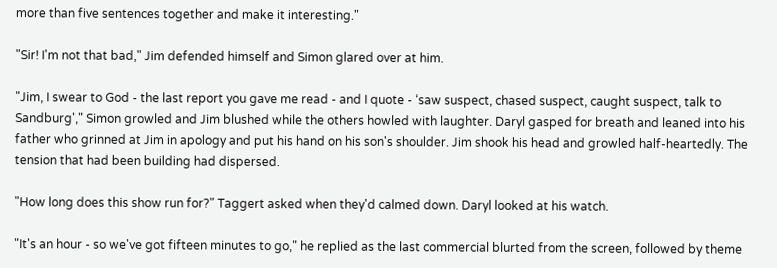more than five sentences together and make it interesting."

"Sir! I'm not that bad," Jim defended himself and Simon glared over at him.

"Jim, I swear to God - the last report you gave me read - and I quote - ‘saw suspect, chased suspect, caught suspect, talk to Sandburg'," Simon growled and Jim blushed while the others howled with laughter. Daryl gasped for breath and leaned into his father who grinned at Jim in apology and put his hand on his son's shoulder. Jim shook his head and growled half-heartedly. The tension that had been building had dispersed.

"How long does this show run for?" Taggert asked when they'd calmed down. Daryl looked at his watch.

"It's an hour - so we've got fifteen minutes to go," he replied as the last commercial blurted from the screen, followed by theme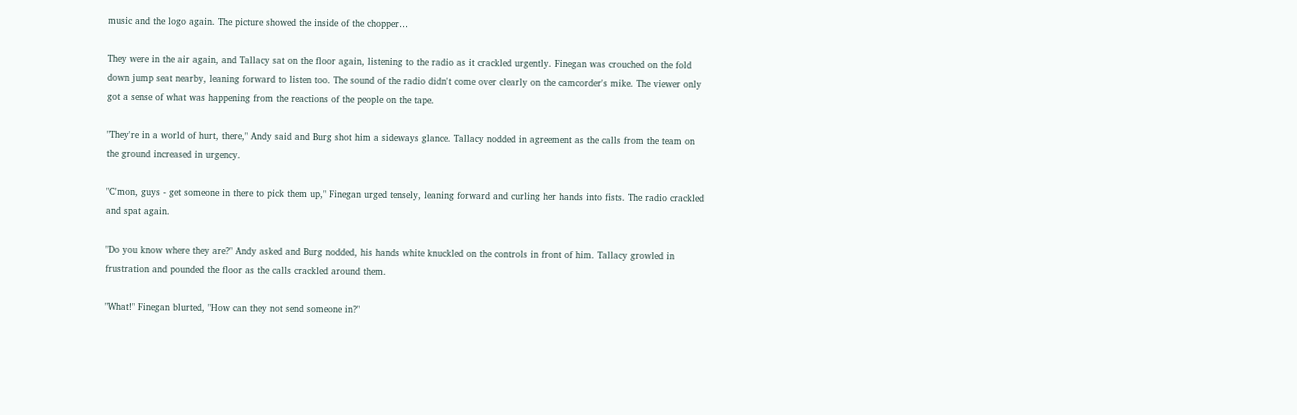music and the logo again. The picture showed the inside of the chopper…

They were in the air again, and Tallacy sat on the floor again, listening to the radio as it crackled urgently. Finegan was crouched on the fold down jump seat nearby, leaning forward to listen too. The sound of the radio didn't come over clearly on the camcorder's mike. The viewer only got a sense of what was happening from the reactions of the people on the tape.

"They're in a world of hurt, there," Andy said and Burg shot him a sideways glance. Tallacy nodded in agreement as the calls from the team on the ground increased in urgency.

"C'mon, guys - get someone in there to pick them up," Finegan urged tensely, leaning forward and curling her hands into fists. The radio crackled and spat again.

"Do you know where they are?" Andy asked and Burg nodded, his hands white knuckled on the controls in front of him. Tallacy growled in frustration and pounded the floor as the calls crackled around them.

"What!" Finegan blurted, "How can they not send someone in?"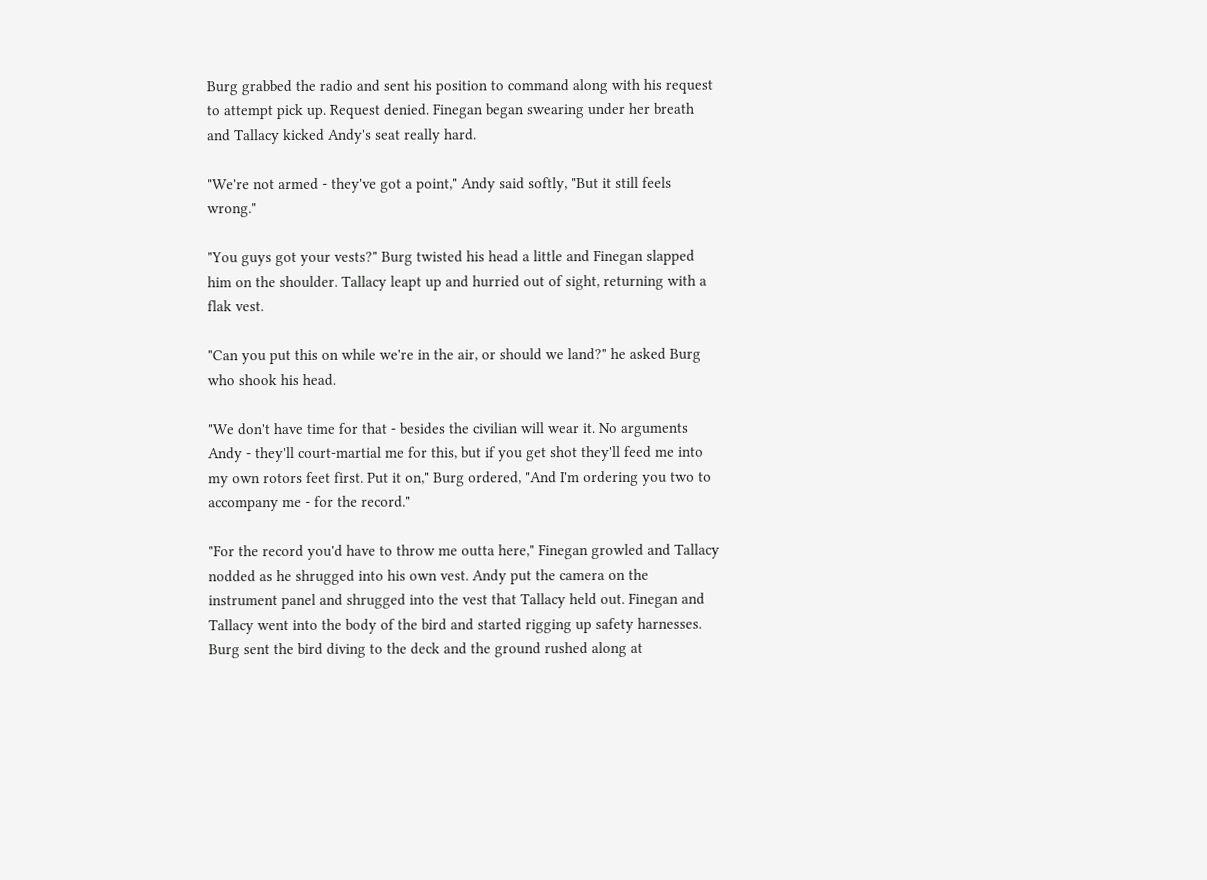Burg grabbed the radio and sent his position to command along with his request to attempt pick up. Request denied. Finegan began swearing under her breath and Tallacy kicked Andy's seat really hard.

"We're not armed - they've got a point," Andy said softly, "But it still feels wrong."

"You guys got your vests?" Burg twisted his head a little and Finegan slapped him on the shoulder. Tallacy leapt up and hurried out of sight, returning with a flak vest.

"Can you put this on while we're in the air, or should we land?" he asked Burg who shook his head.

"We don't have time for that - besides the civilian will wear it. No arguments Andy - they'll court-martial me for this, but if you get shot they'll feed me into my own rotors feet first. Put it on," Burg ordered, "And I'm ordering you two to accompany me - for the record."

"For the record you'd have to throw me outta here," Finegan growled and Tallacy nodded as he shrugged into his own vest. Andy put the camera on the instrument panel and shrugged into the vest that Tallacy held out. Finegan and Tallacy went into the body of the bird and started rigging up safety harnesses. Burg sent the bird diving to the deck and the ground rushed along at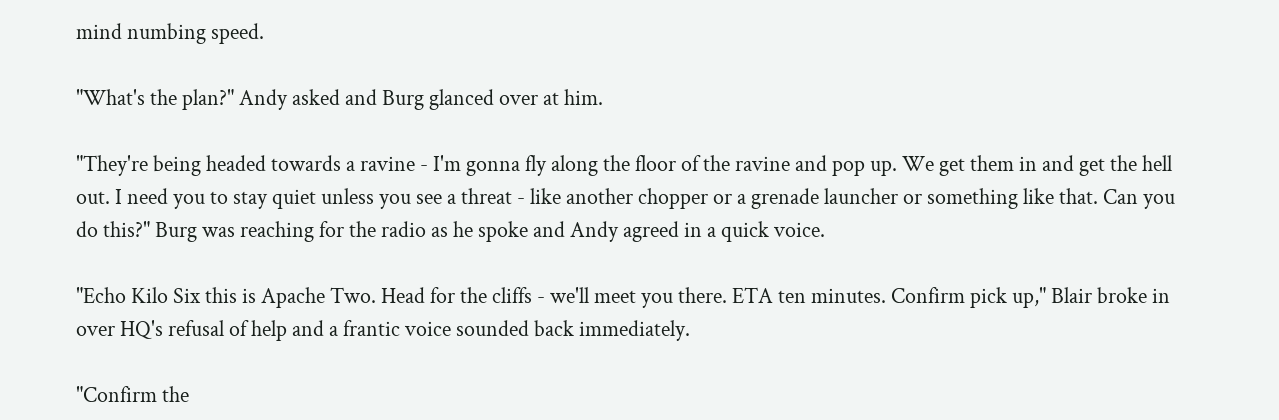mind numbing speed.

"What's the plan?" Andy asked and Burg glanced over at him.

"They're being headed towards a ravine - I'm gonna fly along the floor of the ravine and pop up. We get them in and get the hell out. I need you to stay quiet unless you see a threat - like another chopper or a grenade launcher or something like that. Can you do this?" Burg was reaching for the radio as he spoke and Andy agreed in a quick voice.

"Echo Kilo Six this is Apache Two. Head for the cliffs - we'll meet you there. ETA ten minutes. Confirm pick up," Blair broke in over HQ's refusal of help and a frantic voice sounded back immediately.

"Confirm the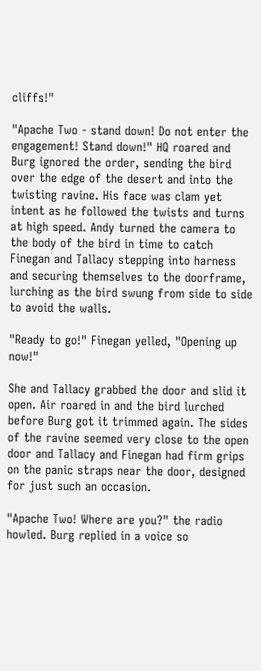cliffs!"

"Apache Two - stand down! Do not enter the engagement! Stand down!" HQ roared and Burg ignored the order, sending the bird over the edge of the desert and into the twisting ravine. His face was clam yet intent as he followed the twists and turns at high speed. Andy turned the camera to the body of the bird in time to catch Finegan and Tallacy stepping into harness and securing themselves to the doorframe, lurching as the bird swung from side to side to avoid the walls.

"Ready to go!" Finegan yelled, "Opening up now!"

She and Tallacy grabbed the door and slid it open. Air roared in and the bird lurched before Burg got it trimmed again. The sides of the ravine seemed very close to the open door and Tallacy and Finegan had firm grips on the panic straps near the door, designed for just such an occasion.

"Apache Two! Where are you?" the radio howled. Burg replied in a voice so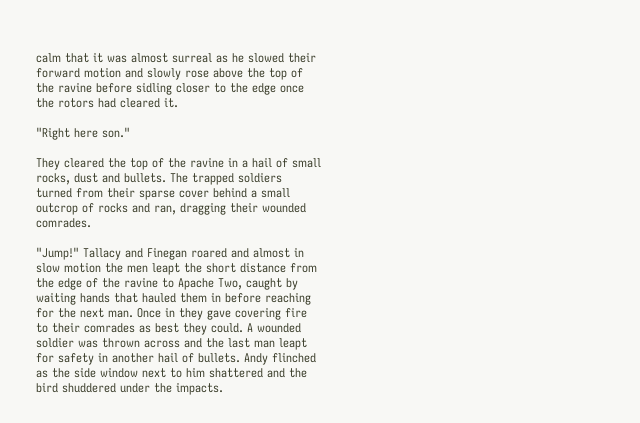calm that it was almost surreal as he slowed their forward motion and slowly rose above the top of the ravine before sidling closer to the edge once the rotors had cleared it.

"Right here son."

They cleared the top of the ravine in a hail of small rocks, dust and bullets. The trapped soldiers turned from their sparse cover behind a small outcrop of rocks and ran, dragging their wounded comrades.

"Jump!" Tallacy and Finegan roared and almost in slow motion the men leapt the short distance from the edge of the ravine to Apache Two, caught by waiting hands that hauled them in before reaching for the next man. Once in they gave covering fire to their comrades as best they could. A wounded soldier was thrown across and the last man leapt for safety in another hail of bullets. Andy flinched as the side window next to him shattered and the bird shuddered under the impacts.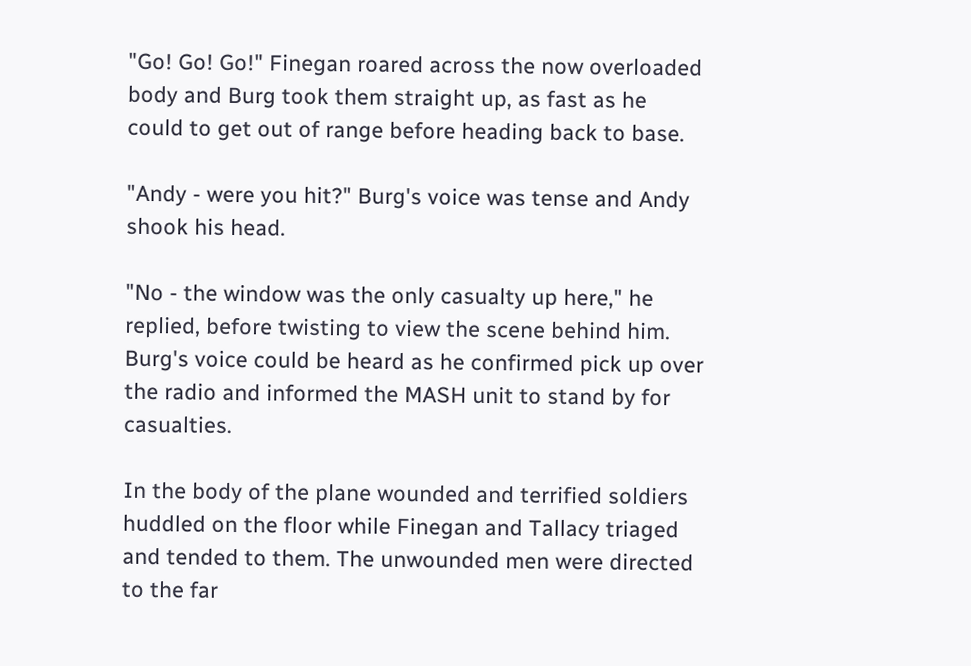"Go! Go! Go!" Finegan roared across the now overloaded body and Burg took them straight up, as fast as he could to get out of range before heading back to base.

"Andy - were you hit?" Burg's voice was tense and Andy shook his head.

"No - the window was the only casualty up here," he replied, before twisting to view the scene behind him. Burg's voice could be heard as he confirmed pick up over the radio and informed the MASH unit to stand by for casualties.

In the body of the plane wounded and terrified soldiers huddled on the floor while Finegan and Tallacy triaged and tended to them. The unwounded men were directed to the far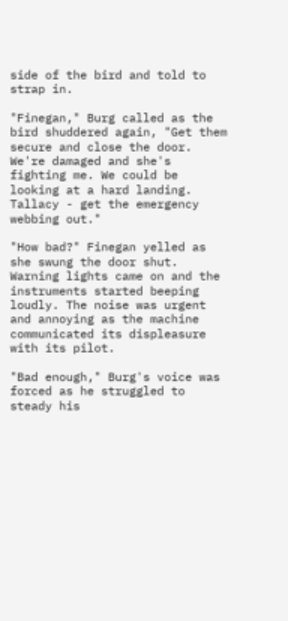side of the bird and told to strap in.

"Finegan," Burg called as the bird shuddered again, "Get them secure and close the door. We're damaged and she's fighting me. We could be looking at a hard landing. Tallacy - get the emergency webbing out."

"How bad?" Finegan yelled as she swung the door shut. Warning lights came on and the instruments started beeping loudly. The noise was urgent and annoying as the machine communicated its displeasure with its pilot.

"Bad enough," Burg's voice was forced as he struggled to steady his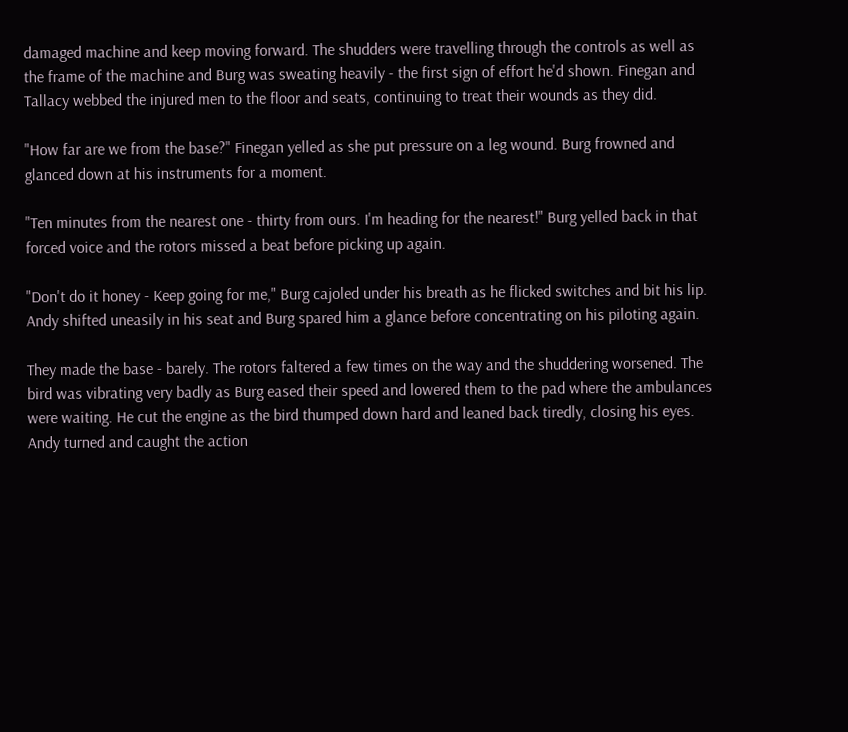damaged machine and keep moving forward. The shudders were travelling through the controls as well as the frame of the machine and Burg was sweating heavily - the first sign of effort he'd shown. Finegan and Tallacy webbed the injured men to the floor and seats, continuing to treat their wounds as they did.

"How far are we from the base?" Finegan yelled as she put pressure on a leg wound. Burg frowned and glanced down at his instruments for a moment.

"Ten minutes from the nearest one - thirty from ours. I'm heading for the nearest!" Burg yelled back in that forced voice and the rotors missed a beat before picking up again.

"Don't do it honey - Keep going for me," Burg cajoled under his breath as he flicked switches and bit his lip. Andy shifted uneasily in his seat and Burg spared him a glance before concentrating on his piloting again.

They made the base - barely. The rotors faltered a few times on the way and the shuddering worsened. The bird was vibrating very badly as Burg eased their speed and lowered them to the pad where the ambulances were waiting. He cut the engine as the bird thumped down hard and leaned back tiredly, closing his eyes. Andy turned and caught the action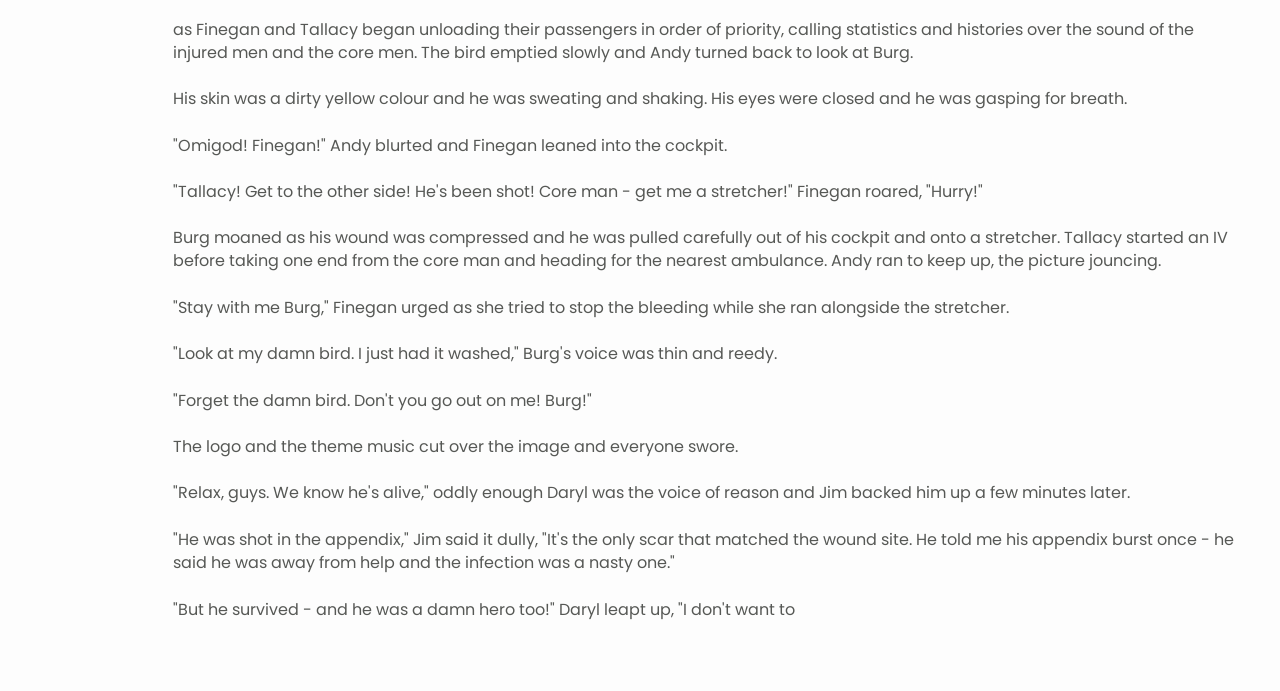as Finegan and Tallacy began unloading their passengers in order of priority, calling statistics and histories over the sound of the injured men and the core men. The bird emptied slowly and Andy turned back to look at Burg.

His skin was a dirty yellow colour and he was sweating and shaking. His eyes were closed and he was gasping for breath.

"Omigod! Finegan!" Andy blurted and Finegan leaned into the cockpit.

"Tallacy! Get to the other side! He's been shot! Core man - get me a stretcher!" Finegan roared, "Hurry!"

Burg moaned as his wound was compressed and he was pulled carefully out of his cockpit and onto a stretcher. Tallacy started an IV before taking one end from the core man and heading for the nearest ambulance. Andy ran to keep up, the picture jouncing.

"Stay with me Burg," Finegan urged as she tried to stop the bleeding while she ran alongside the stretcher.

"Look at my damn bird. I just had it washed," Burg's voice was thin and reedy.

"Forget the damn bird. Don't you go out on me! Burg!"

The logo and the theme music cut over the image and everyone swore.

"Relax, guys. We know he's alive," oddly enough Daryl was the voice of reason and Jim backed him up a few minutes later.

"He was shot in the appendix," Jim said it dully, "It's the only scar that matched the wound site. He told me his appendix burst once - he said he was away from help and the infection was a nasty one."

"But he survived - and he was a damn hero too!" Daryl leapt up, "I don't want to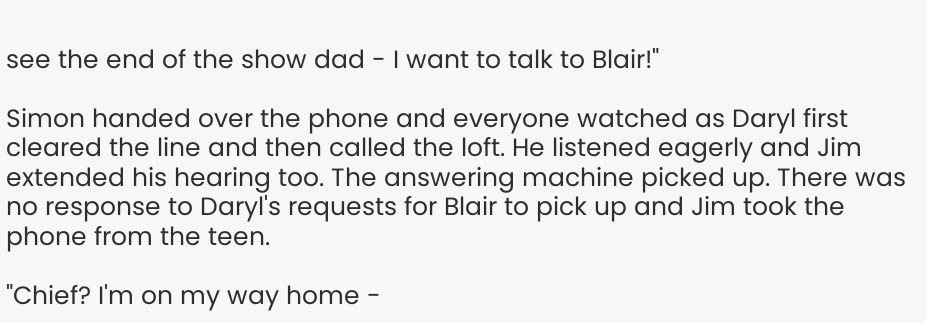see the end of the show dad - I want to talk to Blair!"

Simon handed over the phone and everyone watched as Daryl first cleared the line and then called the loft. He listened eagerly and Jim extended his hearing too. The answering machine picked up. There was no response to Daryl's requests for Blair to pick up and Jim took the phone from the teen.

"Chief? I'm on my way home -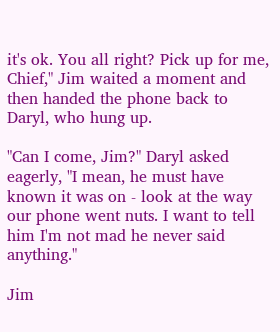it's ok. You all right? Pick up for me, Chief," Jim waited a moment and then handed the phone back to Daryl, who hung up.

"Can I come, Jim?" Daryl asked eagerly, "I mean, he must have known it was on - look at the way our phone went nuts. I want to tell him I'm not mad he never said anything."

Jim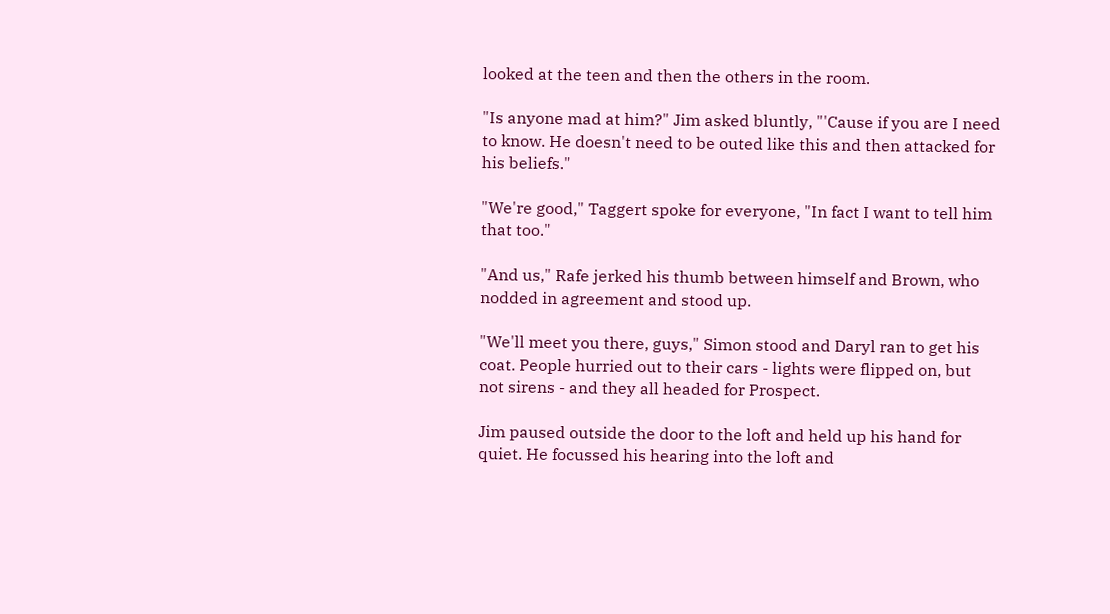looked at the teen and then the others in the room.

"Is anyone mad at him?" Jim asked bluntly, "'Cause if you are I need to know. He doesn't need to be outed like this and then attacked for his beliefs."

"We're good," Taggert spoke for everyone, "In fact I want to tell him that too."

"And us," Rafe jerked his thumb between himself and Brown, who nodded in agreement and stood up.

"We'll meet you there, guys," Simon stood and Daryl ran to get his coat. People hurried out to their cars - lights were flipped on, but not sirens - and they all headed for Prospect.

Jim paused outside the door to the loft and held up his hand for quiet. He focussed his hearing into the loft and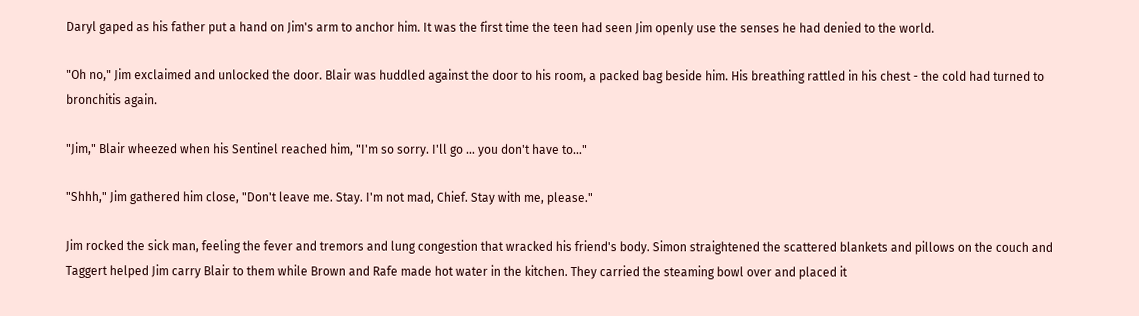Daryl gaped as his father put a hand on Jim's arm to anchor him. It was the first time the teen had seen Jim openly use the senses he had denied to the world.

"Oh no," Jim exclaimed and unlocked the door. Blair was huddled against the door to his room, a packed bag beside him. His breathing rattled in his chest - the cold had turned to bronchitis again.

"Jim," Blair wheezed when his Sentinel reached him, "I'm so sorry. I'll go … you don't have to…"

"Shhh," Jim gathered him close, "Don't leave me. Stay. I'm not mad, Chief. Stay with me, please."

Jim rocked the sick man, feeling the fever and tremors and lung congestion that wracked his friend's body. Simon straightened the scattered blankets and pillows on the couch and Taggert helped Jim carry Blair to them while Brown and Rafe made hot water in the kitchen. They carried the steaming bowl over and placed it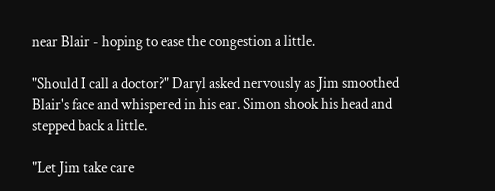near Blair - hoping to ease the congestion a little.

"Should I call a doctor?" Daryl asked nervously as Jim smoothed Blair's face and whispered in his ear. Simon shook his head and stepped back a little.

"Let Jim take care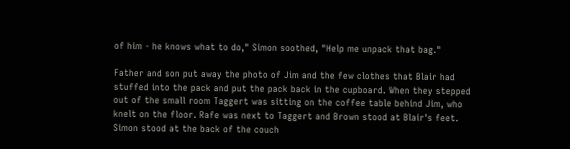of him - he knows what to do," Simon soothed, "Help me unpack that bag."

Father and son put away the photo of Jim and the few clothes that Blair had stuffed into the pack and put the pack back in the cupboard. When they stepped out of the small room Taggert was sitting on the coffee table behind Jim, who knelt on the floor. Rafe was next to Taggert and Brown stood at Blair's feet. Simon stood at the back of the couch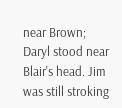near Brown; Daryl stood near Blair's head. Jim was still stroking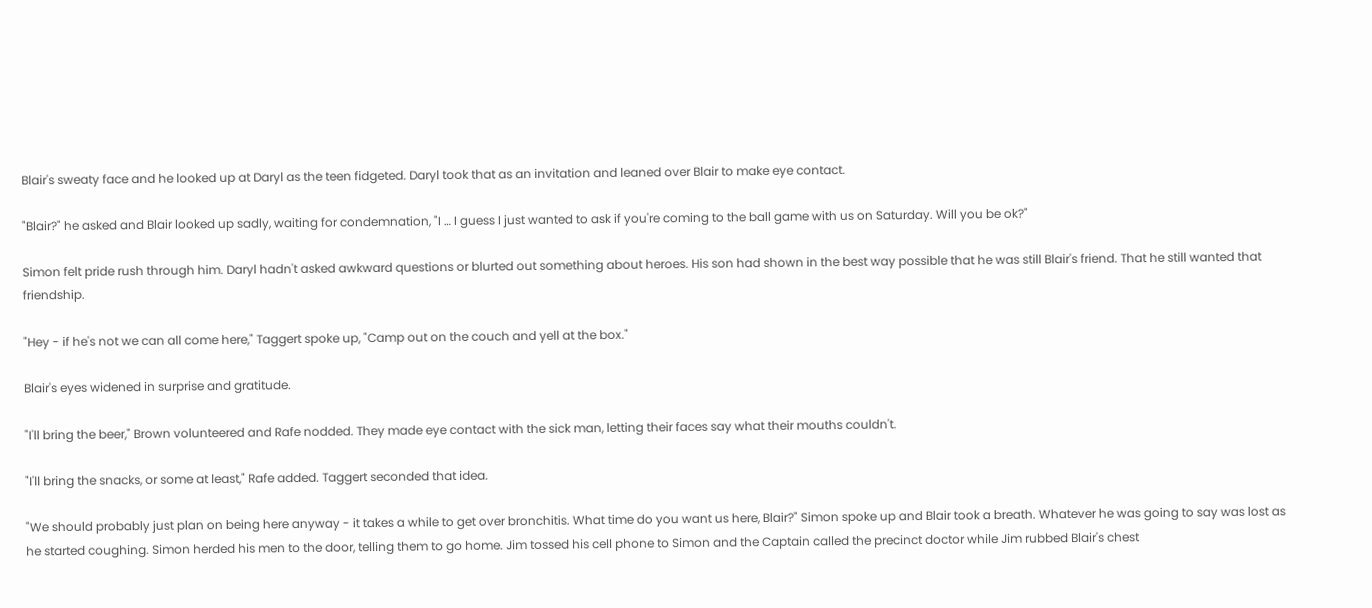Blair's sweaty face and he looked up at Daryl as the teen fidgeted. Daryl took that as an invitation and leaned over Blair to make eye contact.

"Blair?" he asked and Blair looked up sadly, waiting for condemnation, "I … I guess I just wanted to ask if you're coming to the ball game with us on Saturday. Will you be ok?"

Simon felt pride rush through him. Daryl hadn't asked awkward questions or blurted out something about heroes. His son had shown in the best way possible that he was still Blair's friend. That he still wanted that friendship.

"Hey - if he's not we can all come here," Taggert spoke up, "Camp out on the couch and yell at the box."

Blair's eyes widened in surprise and gratitude.

"I'll bring the beer," Brown volunteered and Rafe nodded. They made eye contact with the sick man, letting their faces say what their mouths couldn't.

"I'll bring the snacks, or some at least," Rafe added. Taggert seconded that idea.

"We should probably just plan on being here anyway - it takes a while to get over bronchitis. What time do you want us here, Blair?" Simon spoke up and Blair took a breath. Whatever he was going to say was lost as he started coughing. Simon herded his men to the door, telling them to go home. Jim tossed his cell phone to Simon and the Captain called the precinct doctor while Jim rubbed Blair's chest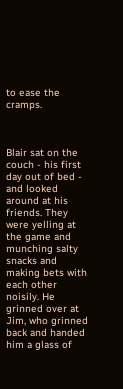to ease the cramps.



Blair sat on the couch - his first day out of bed - and looked around at his friends. They were yelling at the game and munching salty snacks and making bets with each other noisily. He grinned over at Jim, who grinned back and handed him a glass of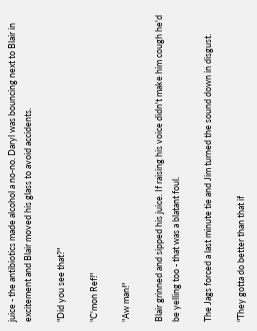juice - the antibiotics made alcohol a no-no. Daryl was bouncing next to Blair in excitement and Blair moved his glass to avoid accidents.

"Did you see that?"

"C'mon Ref!"

"Aw man!"

Blair grinned and sipped his juice. If raising his voice didn't make him cough he'd be yelling too - that was a blatant foul.

The Jags forced a last minute tie and Jim turned the sound down in disgust.

"They gotta do better than that if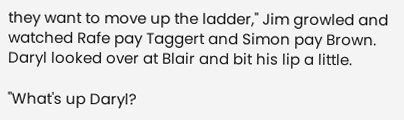they want to move up the ladder," Jim growled and watched Rafe pay Taggert and Simon pay Brown. Daryl looked over at Blair and bit his lip a little.

"What's up Daryl?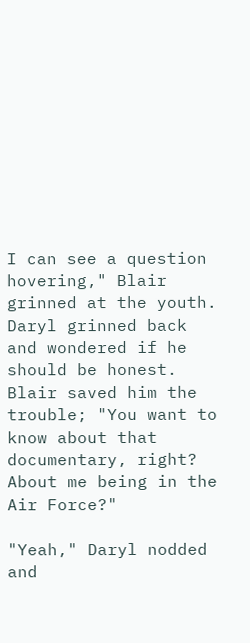I can see a question hovering," Blair grinned at the youth. Daryl grinned back and wondered if he should be honest. Blair saved him the trouble; "You want to know about that documentary, right? About me being in the Air Force?"

"Yeah," Daryl nodded and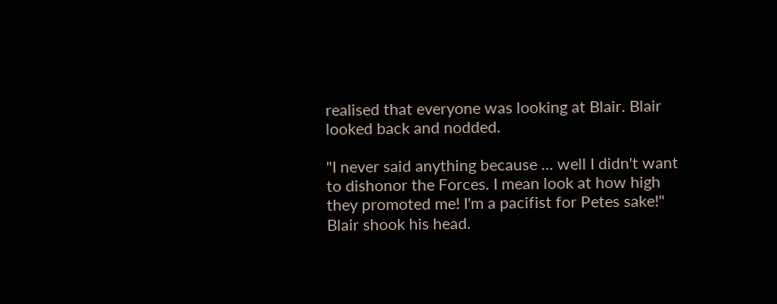realised that everyone was looking at Blair. Blair looked back and nodded.

"I never said anything because … well I didn't want to dishonor the Forces. I mean look at how high they promoted me! I'm a pacifist for Petes sake!" Blair shook his head.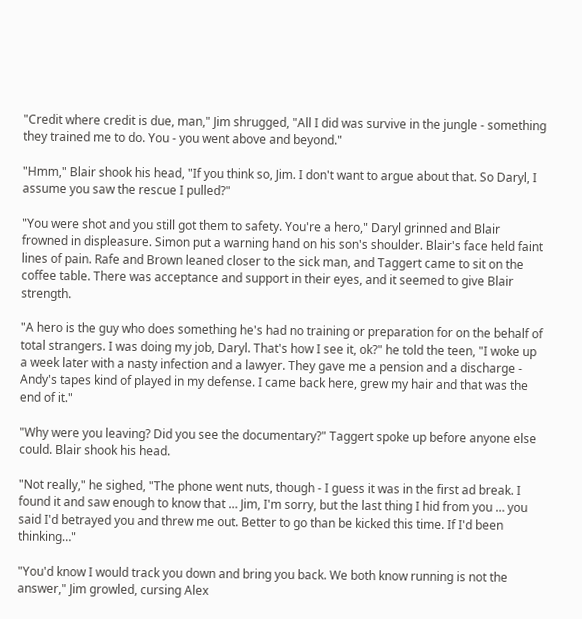"Credit where credit is due, man," Jim shrugged, "All I did was survive in the jungle - something they trained me to do. You - you went above and beyond."

"Hmm," Blair shook his head, "If you think so, Jim. I don't want to argue about that. So Daryl, I assume you saw the rescue I pulled?"

"You were shot and you still got them to safety. You're a hero," Daryl grinned and Blair frowned in displeasure. Simon put a warning hand on his son's shoulder. Blair's face held faint lines of pain. Rafe and Brown leaned closer to the sick man, and Taggert came to sit on the coffee table. There was acceptance and support in their eyes, and it seemed to give Blair strength.

"A hero is the guy who does something he's had no training or preparation for on the behalf of total strangers. I was doing my job, Daryl. That's how I see it, ok?" he told the teen, "I woke up a week later with a nasty infection and a lawyer. They gave me a pension and a discharge - Andy's tapes kind of played in my defense. I came back here, grew my hair and that was the end of it."

"Why were you leaving? Did you see the documentary?" Taggert spoke up before anyone else could. Blair shook his head.

"Not really," he sighed, "The phone went nuts, though - I guess it was in the first ad break. I found it and saw enough to know that … Jim, I'm sorry, but the last thing I hid from you … you said I'd betrayed you and threw me out. Better to go than be kicked this time. If I'd been thinking…"

"You'd know I would track you down and bring you back. We both know running is not the answer," Jim growled, cursing Alex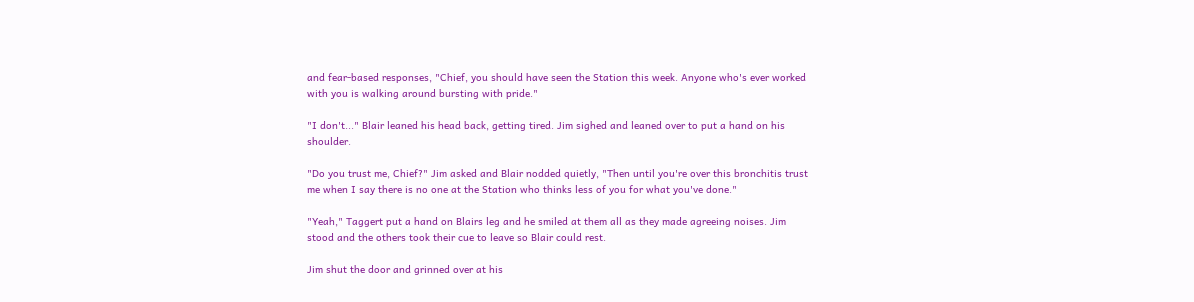and fear-based responses, "Chief, you should have seen the Station this week. Anyone who's ever worked with you is walking around bursting with pride."

"I don't..." Blair leaned his head back, getting tired. Jim sighed and leaned over to put a hand on his shoulder.

"Do you trust me, Chief?" Jim asked and Blair nodded quietly, "Then until you're over this bronchitis trust me when I say there is no one at the Station who thinks less of you for what you've done."

"Yeah," Taggert put a hand on Blairs leg and he smiled at them all as they made agreeing noises. Jim stood and the others took their cue to leave so Blair could rest.

Jim shut the door and grinned over at his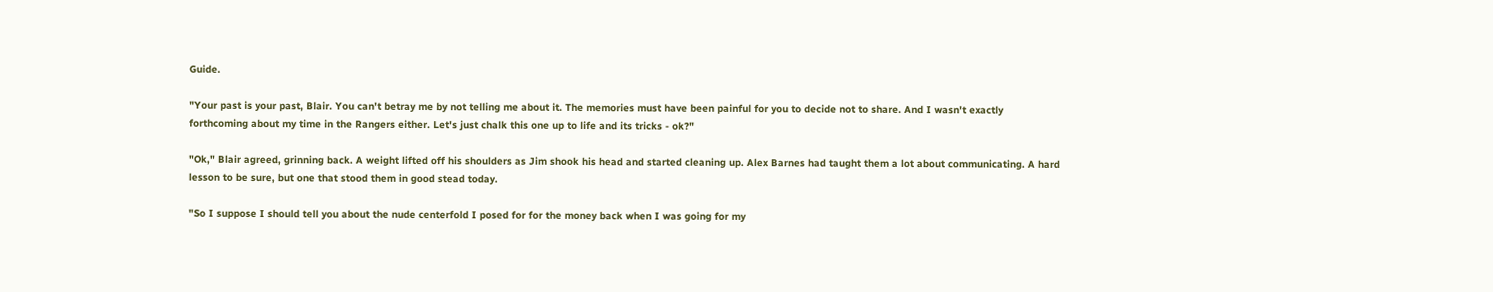Guide.

"Your past is your past, Blair. You can't betray me by not telling me about it. The memories must have been painful for you to decide not to share. And I wasn't exactly forthcoming about my time in the Rangers either. Let's just chalk this one up to life and its tricks - ok?"

"Ok," Blair agreed, grinning back. A weight lifted off his shoulders as Jim shook his head and started cleaning up. Alex Barnes had taught them a lot about communicating. A hard lesson to be sure, but one that stood them in good stead today.

"So I suppose I should tell you about the nude centerfold I posed for for the money back when I was going for my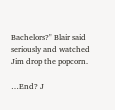Bachelors?" Blair said seriously and watched Jim drop the popcorn.

…End? J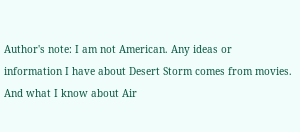Author's note: I am not American. Any ideas or information I have about Desert Storm comes from movies. And what I know about Air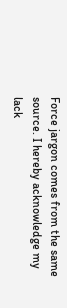Force jargon comes from the same source. I hereby acknowledge my lack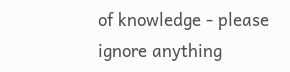of knowledge - please ignore anything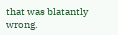that was blatantly wrong.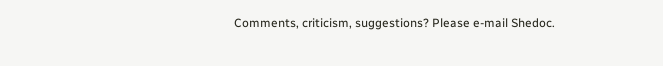Comments, criticism, suggestions? Please e-mail Shedoc.